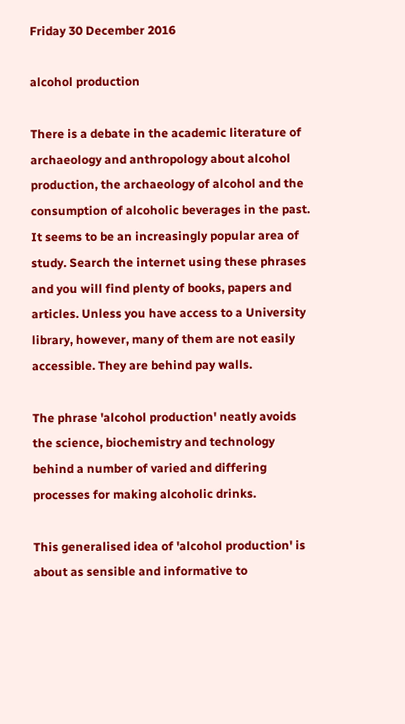Friday 30 December 2016

alcohol production

There is a debate in the academic literature of archaeology and anthropology about alcohol production, the archaeology of alcohol and the consumption of alcoholic beverages in the past. It seems to be an increasingly popular area of study. Search the internet using these phrases and you will find plenty of books, papers and articles. Unless you have access to a University library, however, many of them are not easily accessible. They are behind pay walls.

The phrase 'alcohol production' neatly avoids the science, biochemistry and technology behind a number of varied and differing processes for making alcoholic drinks.

This generalised idea of 'alcohol production' is about as sensible and informative to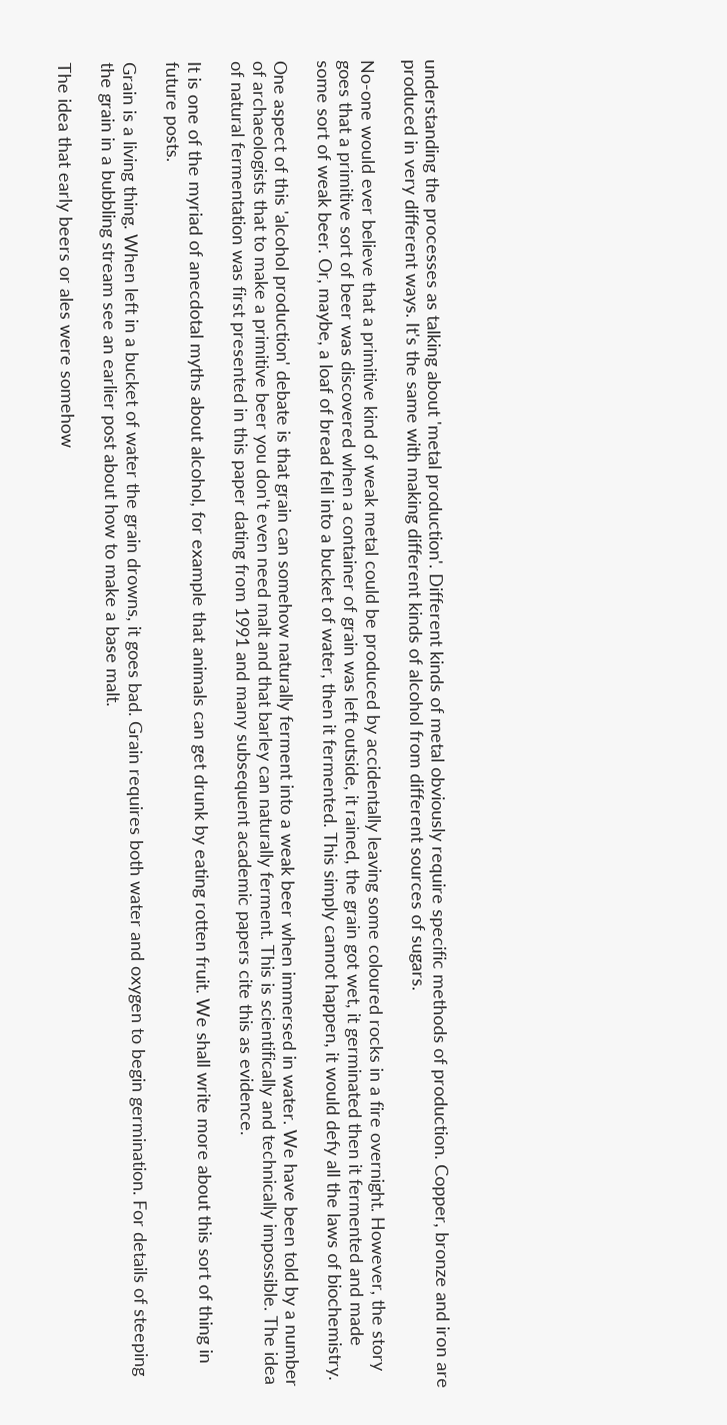understanding the processes as talking about 'metal production'. Different kinds of metal obviously require specific methods of production. Copper, bronze and iron are produced in very different ways. It's the same with making different kinds of alcohol from different sources of sugars.

No-one would ever believe that a primitive kind of weak metal could be produced by accidentally leaving some coloured rocks in a fire overnight. However, the story goes that a primitive sort of beer was discovered when a container of grain was left outside, it rained, the grain got wet, it germinated then it fermented and made some sort of weak beer. Or, maybe, a loaf of bread fell into a bucket of water, then it fermented. This simply cannot happen, it would defy all the laws of biochemistry.

One aspect of this 'alcohol production' debate is that grain can somehow naturally ferment into a weak beer when immersed in water. We have been told by a number of archaeologists that to make a primitive beer you don't even need malt and that barley can naturally ferment. This is scientifically and technically impossible. The idea of natural fermentation was first presented in this paper dating from 1991 and many subsequent academic papers cite this as evidence.

It is one of the myriad of anecdotal myths about alcohol, for example that animals can get drunk by eating rotten fruit. We shall write more about this sort of thing in future posts.

Grain is a living thing. When left in a bucket of water the grain drowns, it goes bad. Grain requires both water and oxygen to begin germination. For details of steeping the grain in a bubbling stream see an earlier post about how to make a base malt.

The idea that early beers or ales were somehow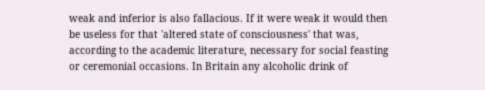weak and inferior is also fallacious. If it were weak it would then be useless for that 'altered state of consciousness' that was, according to the academic literature, necessary for social feasting or ceremonial occasions. In Britain any alcoholic drink of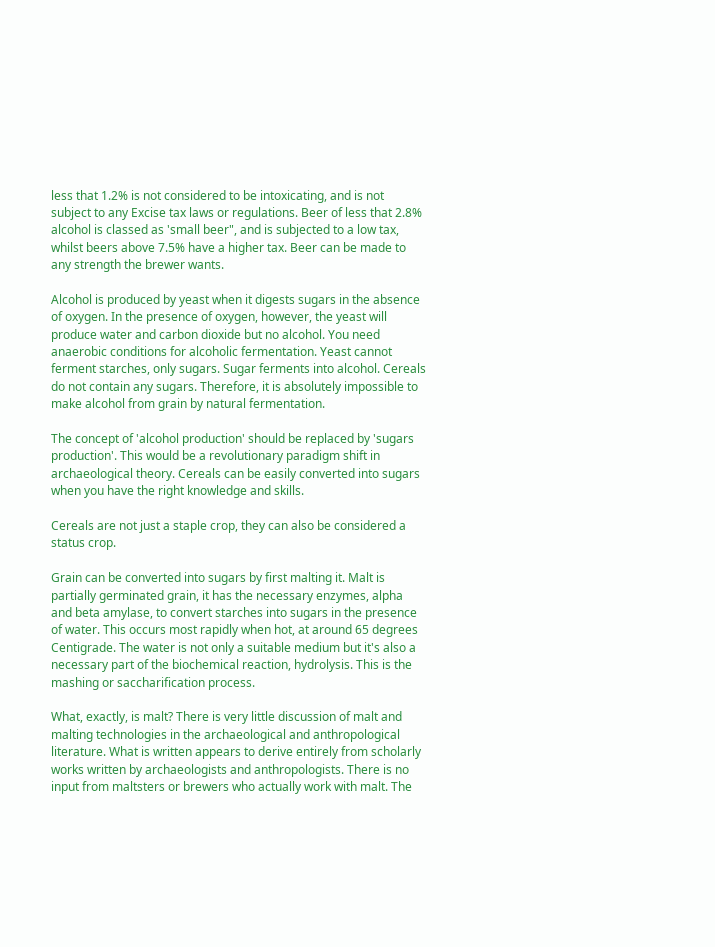less that 1.2% is not considered to be intoxicating, and is not subject to any Excise tax laws or regulations. Beer of less that 2.8% alcohol is classed as 'small beer", and is subjected to a low tax, whilst beers above 7.5% have a higher tax. Beer can be made to any strength the brewer wants.

Alcohol is produced by yeast when it digests sugars in the absence of oxygen. In the presence of oxygen, however, the yeast will produce water and carbon dioxide but no alcohol. You need anaerobic conditions for alcoholic fermentation. Yeast cannot ferment starches, only sugars. Sugar ferments into alcohol. Cereals do not contain any sugars. Therefore, it is absolutely impossible to make alcohol from grain by natural fermentation.

The concept of 'alcohol production' should be replaced by 'sugars production'. This would be a revolutionary paradigm shift in archaeological theory. Cereals can be easily converted into sugars when you have the right knowledge and skills.

Cereals are not just a staple crop, they can also be considered a status crop.

Grain can be converted into sugars by first malting it. Malt is partially germinated grain, it has the necessary enzymes, alpha and beta amylase, to convert starches into sugars in the presence of water. This occurs most rapidly when hot, at around 65 degrees Centigrade. The water is not only a suitable medium but it's also a necessary part of the biochemical reaction, hydrolysis. This is the mashing or saccharification process.

What, exactly, is malt? There is very little discussion of malt and malting technologies in the archaeological and anthropological literature. What is written appears to derive entirely from scholarly works written by archaeologists and anthropologists. There is no input from maltsters or brewers who actually work with malt. The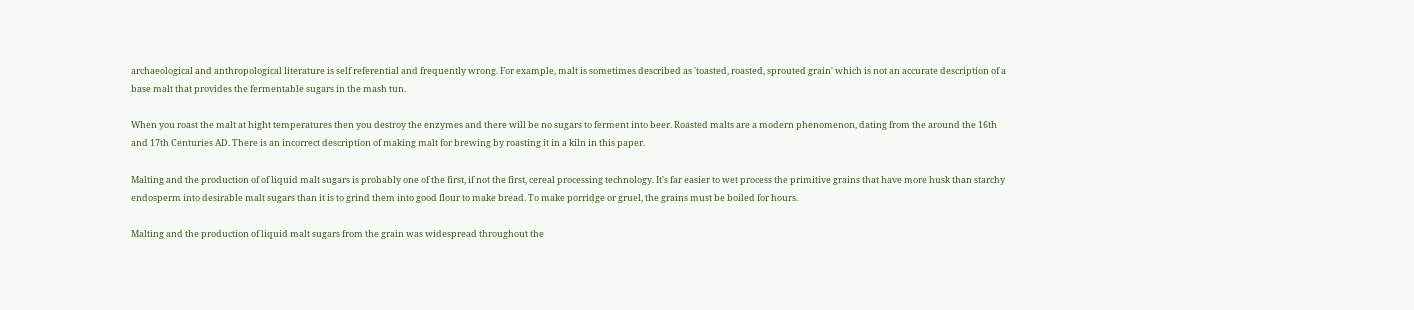archaeological and anthropological literature is self referential and frequently wrong. For example, malt is sometimes described as 'toasted, roasted, sprouted grain' which is not an accurate description of a base malt that provides the fermentable sugars in the mash tun.

When you roast the malt at hight temperatures then you destroy the enzymes and there will be no sugars to ferment into beer. Roasted malts are a modern phenomenon, dating from the around the 16th and 17th Centuries AD. There is an incorrect description of making malt for brewing by roasting it in a kiln in this paper.

Malting and the production of of liquid malt sugars is probably one of the first, if not the first, cereal processing technology. It's far easier to wet process the primitive grains that have more husk than starchy endosperm into desirable malt sugars than it is to grind them into good flour to make bread. To make porridge or gruel, the grains must be boiled for hours.

Malting and the production of liquid malt sugars from the grain was widespread throughout the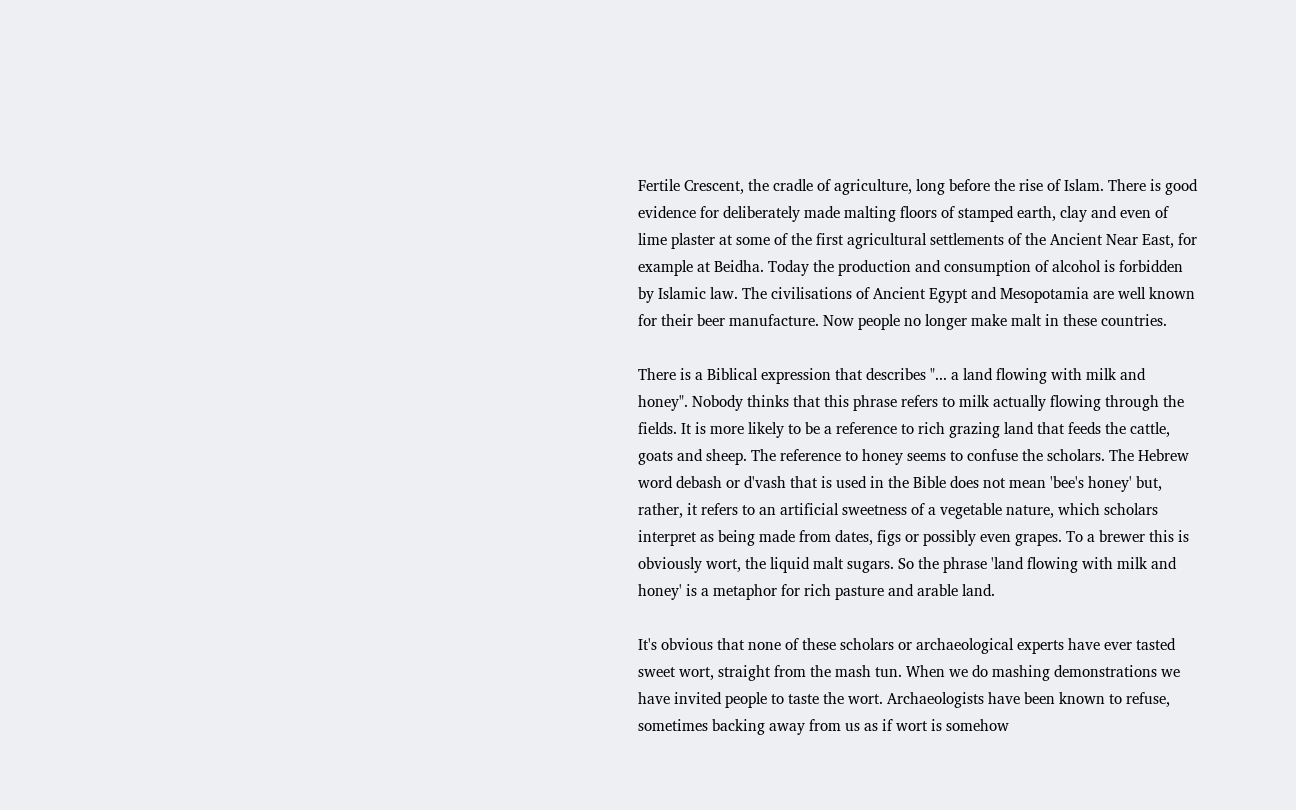Fertile Crescent, the cradle of agriculture, long before the rise of Islam. There is good evidence for deliberately made malting floors of stamped earth, clay and even of lime plaster at some of the first agricultural settlements of the Ancient Near East, for example at Beidha. Today the production and consumption of alcohol is forbidden by Islamic law. The civilisations of Ancient Egypt and Mesopotamia are well known for their beer manufacture. Now people no longer make malt in these countries.

There is a Biblical expression that describes "... a land flowing with milk and honey". Nobody thinks that this phrase refers to milk actually flowing through the fields. It is more likely to be a reference to rich grazing land that feeds the cattle, goats and sheep. The reference to honey seems to confuse the scholars. The Hebrew word debash or d'vash that is used in the Bible does not mean 'bee's honey' but, rather, it refers to an artificial sweetness of a vegetable nature, which scholars interpret as being made from dates, figs or possibly even grapes. To a brewer this is obviously wort, the liquid malt sugars. So the phrase 'land flowing with milk and honey' is a metaphor for rich pasture and arable land.

It's obvious that none of these scholars or archaeological experts have ever tasted sweet wort, straight from the mash tun. When we do mashing demonstrations we have invited people to taste the wort. Archaeologists have been known to refuse, sometimes backing away from us as if wort is somehow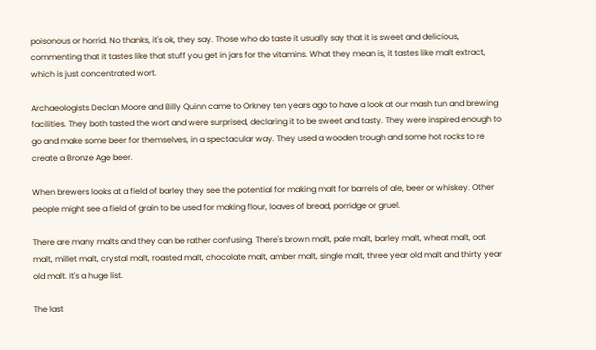poisonous or horrid. No thanks, it's ok, they say. Those who do taste it usually say that it is sweet and delicious, commenting that it tastes like that stuff you get in jars for the vitamins. What they mean is, it tastes like malt extract, which is just concentrated wort.

Archaeologists Declan Moore and Billy Quinn came to Orkney ten years ago to have a look at our mash tun and brewing facilities. They both tasted the wort and were surprised, declaring it to be sweet and tasty. They were inspired enough to go and make some beer for themselves, in a spectacular way. They used a wooden trough and some hot rocks to re create a Bronze Age beer.

When brewers looks at a field of barley they see the potential for making malt for barrels of ale, beer or whiskey. Other people might see a field of grain to be used for making flour, loaves of bread, porridge or gruel.

There are many malts and they can be rather confusing. There's brown malt, pale malt, barley malt, wheat malt, oat malt, millet malt, crystal malt, roasted malt, chocolate malt, amber malt, single malt, three year old malt and thirty year old malt. It's a huge list.

The last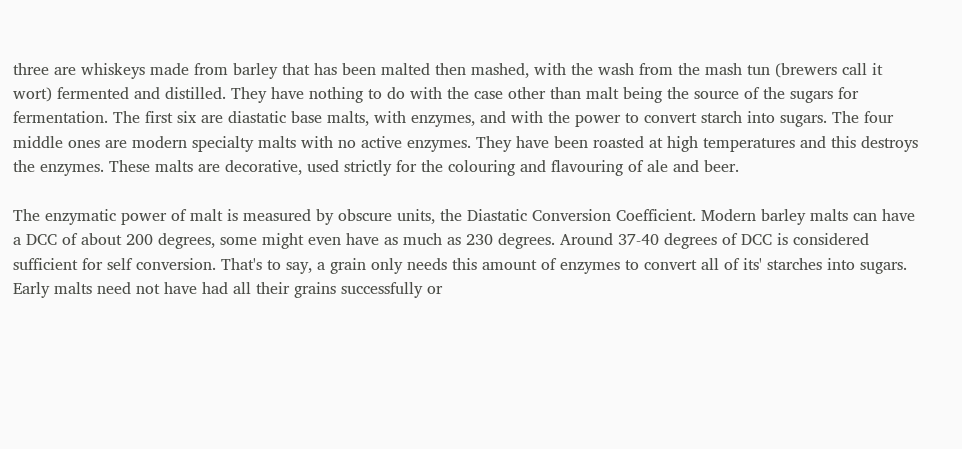three are whiskeys made from barley that has been malted then mashed, with the wash from the mash tun (brewers call it wort) fermented and distilled. They have nothing to do with the case other than malt being the source of the sugars for fermentation. The first six are diastatic base malts, with enzymes, and with the power to convert starch into sugars. The four middle ones are modern specialty malts with no active enzymes. They have been roasted at high temperatures and this destroys the enzymes. These malts are decorative, used strictly for the colouring and flavouring of ale and beer.

The enzymatic power of malt is measured by obscure units, the Diastatic Conversion Coefficient. Modern barley malts can have a DCC of about 200 degrees, some might even have as much as 230 degrees. Around 37-40 degrees of DCC is considered sufficient for self conversion. That's to say, a grain only needs this amount of enzymes to convert all of its' starches into sugars. Early malts need not have had all their grains successfully or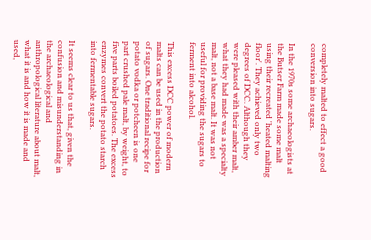completely malted to effect a good conversion into sugars.

In the 1970s some archaeologists at the Butser Farm made some malt using their recreated 'heated malting floor'. They achieved only two degrees of DCC. Although they were pleased with their amber malt, what they had made was a specialty malt, not a base malt. It was not useful for providing the sugars to ferment into alcohol.

This excess DCC power of modern malts can be used in the production of sugars. One traditional recipe for potato vodka or potcheen is one part crushed pale malt, by weight, to five parts boiled potatoes. The excess enzymes convert the potato starch into fermentable sugars.

It seems clear to us that, given the confusion and misunderstanding in the archaeological and anthropological literature about malt, what it is and how it is made and used,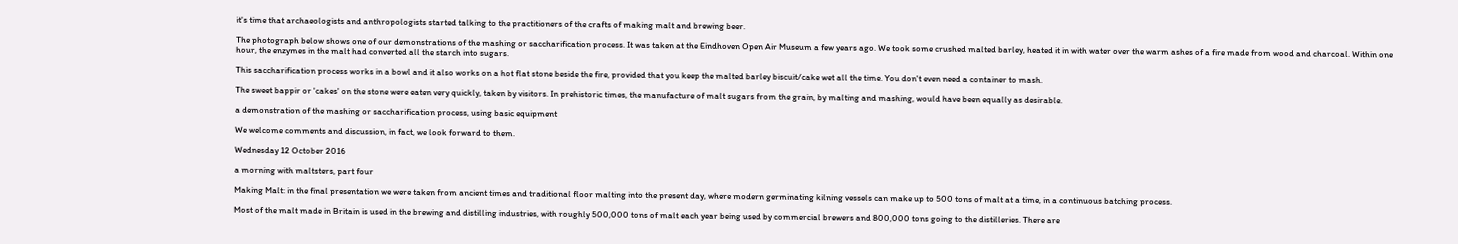it's time that archaeologists and anthropologists started talking to the practitioners of the crafts of making malt and brewing beer.

The photograph below shows one of our demonstrations of the mashing or saccharification process. It was taken at the Eindhoven Open Air Museum a few years ago. We took some crushed malted barley, heated it in with water over the warm ashes of a fire made from wood and charcoal. Within one hour, the enzymes in the malt had converted all the starch into sugars.

This saccharification process works in a bowl and it also works on a hot flat stone beside the fire, provided that you keep the malted barley biscuit/cake wet all the time. You don't even need a container to mash.

The sweet bappir or 'cakes' on the stone were eaten very quickly, taken by visitors. In prehistoric times, the manufacture of malt sugars from the grain, by malting and mashing, would have been equally as desirable.

a demonstration of the mashing or saccharification process, using basic equipment

We welcome comments and discussion, in fact, we look forward to them.

Wednesday 12 October 2016

a morning with maltsters, part four

Making Malt: in the final presentation we were taken from ancient times and traditional floor malting into the present day, where modern germinating kilning vessels can make up to 500 tons of malt at a time, in a continuous batching process.

Most of the malt made in Britain is used in the brewing and distilling industries, with roughly 500,000 tons of malt each year being used by commercial brewers and 800,000 tons going to the distilleries. There are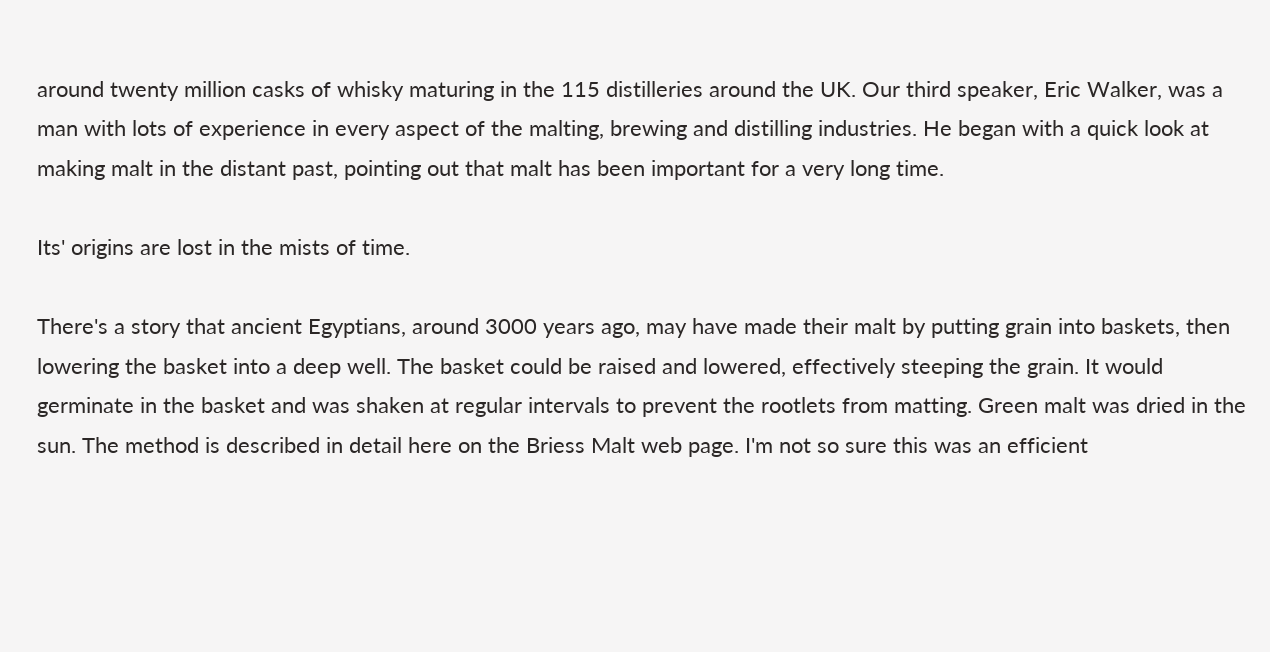around twenty million casks of whisky maturing in the 115 distilleries around the UK. Our third speaker, Eric Walker, was a man with lots of experience in every aspect of the malting, brewing and distilling industries. He began with a quick look at making malt in the distant past, pointing out that malt has been important for a very long time.

Its' origins are lost in the mists of time.

There's a story that ancient Egyptians, around 3000 years ago, may have made their malt by putting grain into baskets, then lowering the basket into a deep well. The basket could be raised and lowered, effectively steeping the grain. It would germinate in the basket and was shaken at regular intervals to prevent the rootlets from matting. Green malt was dried in the sun. The method is described in detail here on the Briess Malt web page. I'm not so sure this was an efficient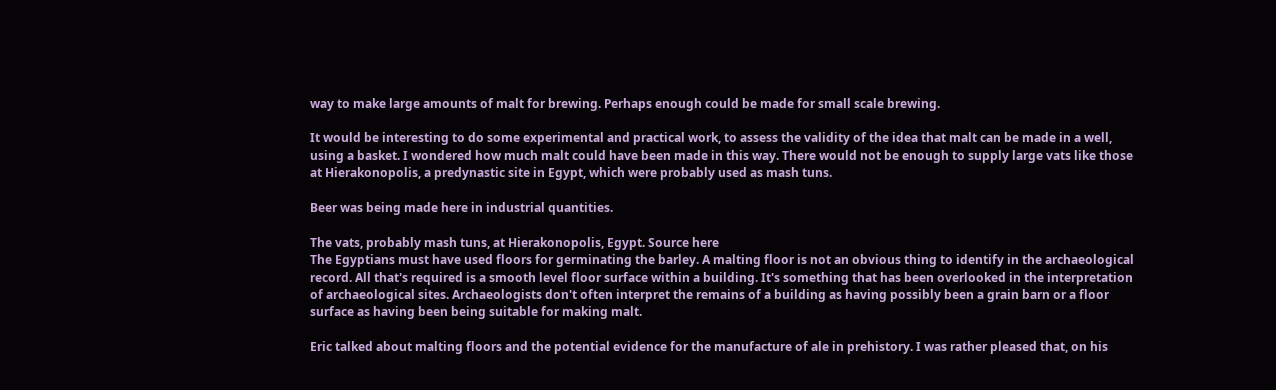way to make large amounts of malt for brewing. Perhaps enough could be made for small scale brewing.

It would be interesting to do some experimental and practical work, to assess the validity of the idea that malt can be made in a well, using a basket. I wondered how much malt could have been made in this way. There would not be enough to supply large vats like those at Hierakonopolis, a predynastic site in Egypt, which were probably used as mash tuns.

Beer was being made here in industrial quantities.

The vats, probably mash tuns, at Hierakonopolis, Egypt. Source here
The Egyptians must have used floors for germinating the barley. A malting floor is not an obvious thing to identify in the archaeological record. All that's required is a smooth level floor surface within a building. It's something that has been overlooked in the interpretation of archaeological sites. Archaeologists don't often interpret the remains of a building as having possibly been a grain barn or a floor surface as having been being suitable for making malt.

Eric talked about malting floors and the potential evidence for the manufacture of ale in prehistory. I was rather pleased that, on his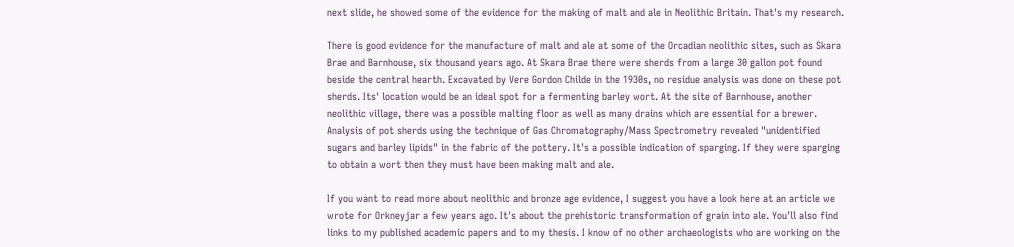next slide, he showed some of the evidence for the making of malt and ale in Neolithic Britain. That's my research.

There is good evidence for the manufacture of malt and ale at some of the Orcadian neolithic sites, such as Skara Brae and Barnhouse, six thousand years ago. At Skara Brae there were sherds from a large 30 gallon pot found beside the central hearth. Excavated by Vere Gordon Childe in the 1930s, no residue analysis was done on these pot sherds. Its' location would be an ideal spot for a fermenting barley wort. At the site of Barnhouse, another neolithic village, there was a possible malting floor as well as many drains which are essential for a brewer. Analysis of pot sherds using the technique of Gas Chromatography/Mass Spectrometry revealed "unidentified sugars and barley lipids" in the fabric of the pottery. It's a possible indication of sparging. If they were sparging to obtain a wort then they must have been making malt and ale.

If you want to read more about neolithic and bronze age evidence, I suggest you have a look here at an article we wrote for Orkneyjar a few years ago. It's about the prehistoric transformation of grain into ale. You'll also find links to my published academic papers and to my thesis. I know of no other archaeologists who are working on the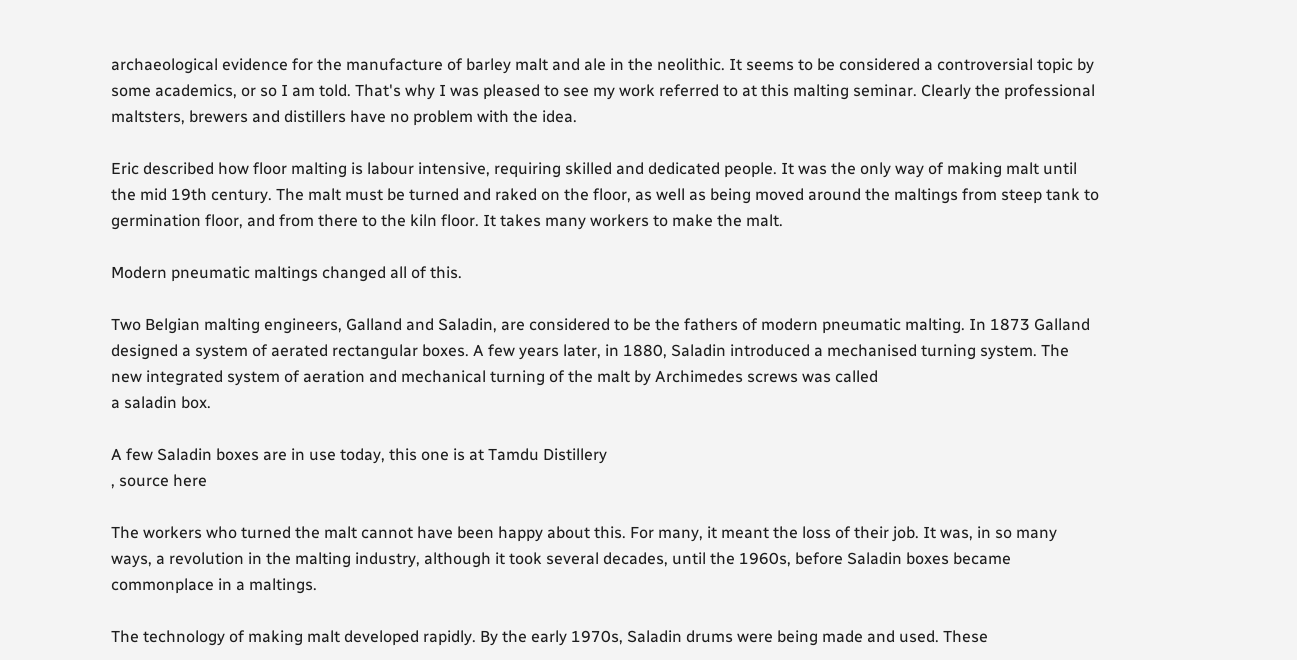archaeological evidence for the manufacture of barley malt and ale in the neolithic. It seems to be considered a controversial topic by some academics, or so I am told. That's why I was pleased to see my work referred to at this malting seminar. Clearly the professional maltsters, brewers and distillers have no problem with the idea.

Eric described how floor malting is labour intensive, requiring skilled and dedicated people. It was the only way of making malt until the mid 19th century. The malt must be turned and raked on the floor, as well as being moved around the maltings from steep tank to germination floor, and from there to the kiln floor. It takes many workers to make the malt.

Modern pneumatic maltings changed all of this.

Two Belgian malting engineers, Galland and Saladin, are considered to be the fathers of modern pneumatic malting. In 1873 Galland designed a system of aerated rectangular boxes. A few years later, in 1880, Saladin introduced a mechanised turning system. The new integrated system of aeration and mechanical turning of the malt by Archimedes screws was called
a saladin box.

A few Saladin boxes are in use today, this one is at Tamdu Distillery
, source here

The workers who turned the malt cannot have been happy about this. For many, it meant the loss of their job. It was, in so many ways, a revolution in the malting industry, although it took several decades, until the 1960s, before Saladin boxes became commonplace in a maltings.

The technology of making malt developed rapidly. By the early 1970s, Saladin drums were being made and used. These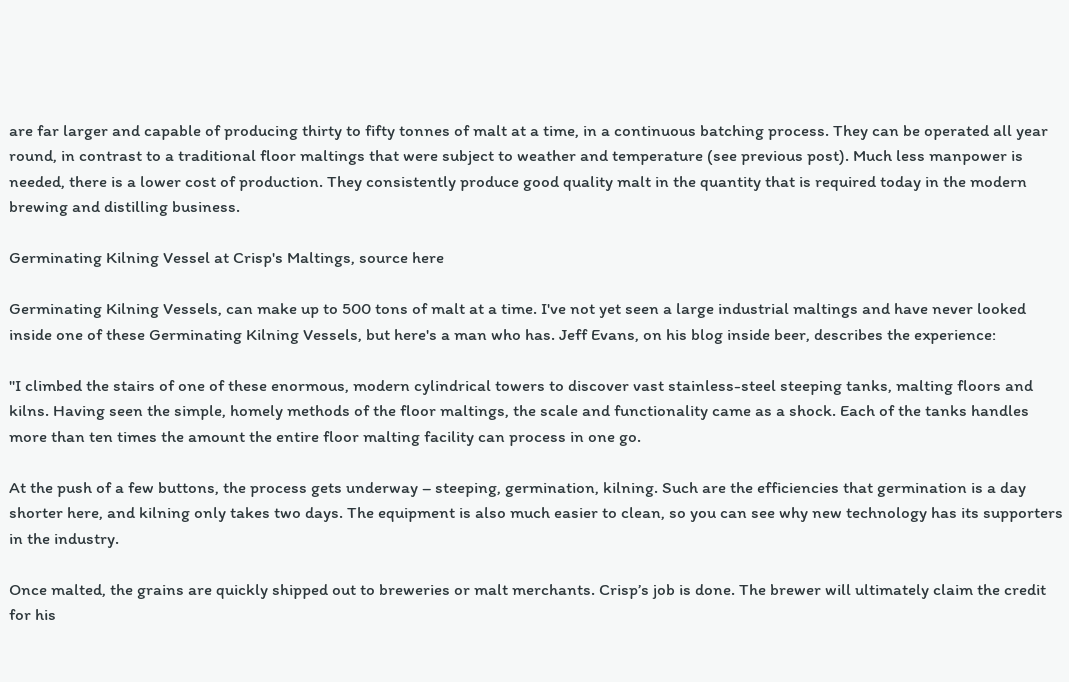are far larger and capable of producing thirty to fifty tonnes of malt at a time, in a continuous batching process. They can be operated all year round, in contrast to a traditional floor maltings that were subject to weather and temperature (see previous post). Much less manpower is needed, there is a lower cost of production. They consistently produce good quality malt in the quantity that is required today in the modern brewing and distilling business.

Germinating Kilning Vessel at Crisp's Maltings, source here

Germinating Kilning Vessels, can make up to 500 tons of malt at a time. I've not yet seen a large industrial maltings and have never looked inside one of these Germinating Kilning Vessels, but here's a man who has. Jeff Evans, on his blog inside beer, describes the experience:

"I climbed the stairs of one of these enormous, modern cylindrical towers to discover vast stainless-steel steeping tanks, malting floors and kilns. Having seen the simple, homely methods of the floor maltings, the scale and functionality came as a shock. Each of the tanks handles more than ten times the amount the entire floor malting facility can process in one go.

At the push of a few buttons, the process gets underway – steeping, germination, kilning. Such are the efficiencies that germination is a day shorter here, and kilning only takes two days. The equipment is also much easier to clean, so you can see why new technology has its supporters in the industry.

Once malted, the grains are quickly shipped out to breweries or malt merchants. Crisp’s job is done. The brewer will ultimately claim the credit for his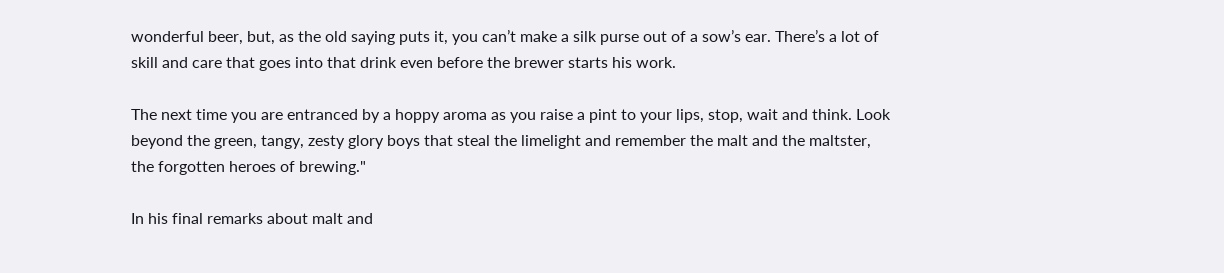wonderful beer, but, as the old saying puts it, you can’t make a silk purse out of a sow’s ear. There’s a lot of skill and care that goes into that drink even before the brewer starts his work.

The next time you are entranced by a hoppy aroma as you raise a pint to your lips, stop, wait and think. Look beyond the green, tangy, zesty glory boys that steal the limelight and remember the malt and the maltster, the forgotten heroes of brewing."

In his final remarks about malt and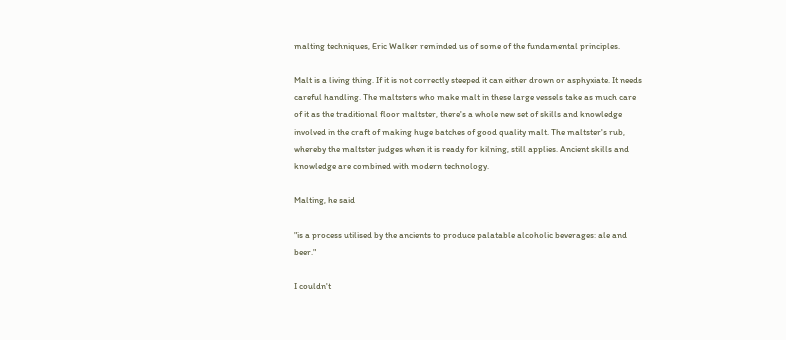malting techniques, Eric Walker reminded us of some of the fundamental principles.

Malt is a living thing. If it is not correctly steeped it can either drown or asphyxiate. It needs careful handling. The maltsters who make malt in these large vessels take as much care of it as the traditional floor maltster, there's a whole new set of skills and knowledge involved in the craft of making huge batches of good quality malt. The maltster's rub, whereby the maltster judges when it is ready for kilning, still applies. Ancient skills and knowledge are combined with modern technology.

Malting, he said

"is a process utilised by the ancients to produce palatable alcoholic beverages: ale and beer."

I couldn't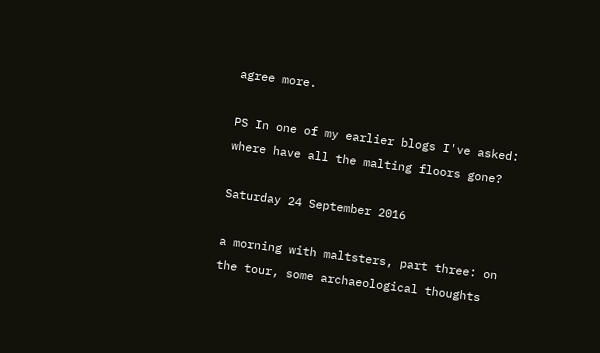agree more.

PS In one of my earlier blogs I've asked:  where have all the malting floors gone?

Saturday 24 September 2016

a morning with maltsters, part three: on the tour, some archaeological thoughts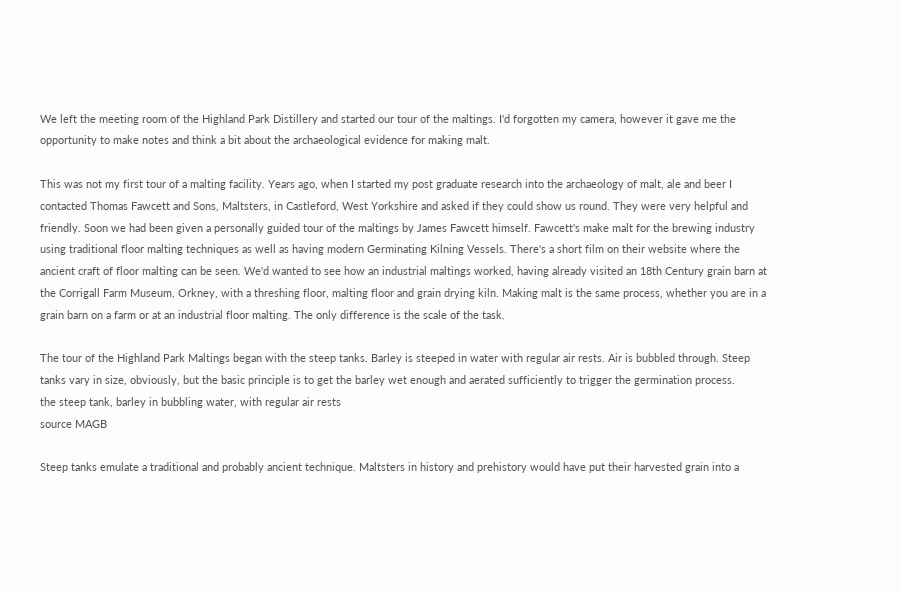We left the meeting room of the Highland Park Distillery and started our tour of the maltings. I'd forgotten my camera, however it gave me the opportunity to make notes and think a bit about the archaeological evidence for making malt.

This was not my first tour of a malting facility. Years ago, when I started my post graduate research into the archaeology of malt, ale and beer I contacted Thomas Fawcett and Sons, Maltsters, in Castleford, West Yorkshire and asked if they could show us round. They were very helpful and friendly. Soon we had been given a personally guided tour of the maltings by James Fawcett himself. Fawcett's make malt for the brewing industry using traditional floor malting techniques as well as having modern Germinating Kilning Vessels. There's a short film on their website where the ancient craft of floor malting can be seen. We'd wanted to see how an industrial maltings worked, having already visited an 18th Century grain barn at the Corrigall Farm Museum, Orkney, with a threshing floor, malting floor and grain drying kiln. Making malt is the same process, whether you are in a grain barn on a farm or at an industrial floor malting. The only difference is the scale of the task.

The tour of the Highland Park Maltings began with the steep tanks. Barley is steeped in water with regular air rests. Air is bubbled through. Steep tanks vary in size, obviously, but the basic principle is to get the barley wet enough and aerated sufficiently to trigger the germination process.
the steep tank, barley in bubbling water, with regular air rests
source MAGB

Steep tanks emulate a traditional and probably ancient technique. Maltsters in history and prehistory would have put their harvested grain into a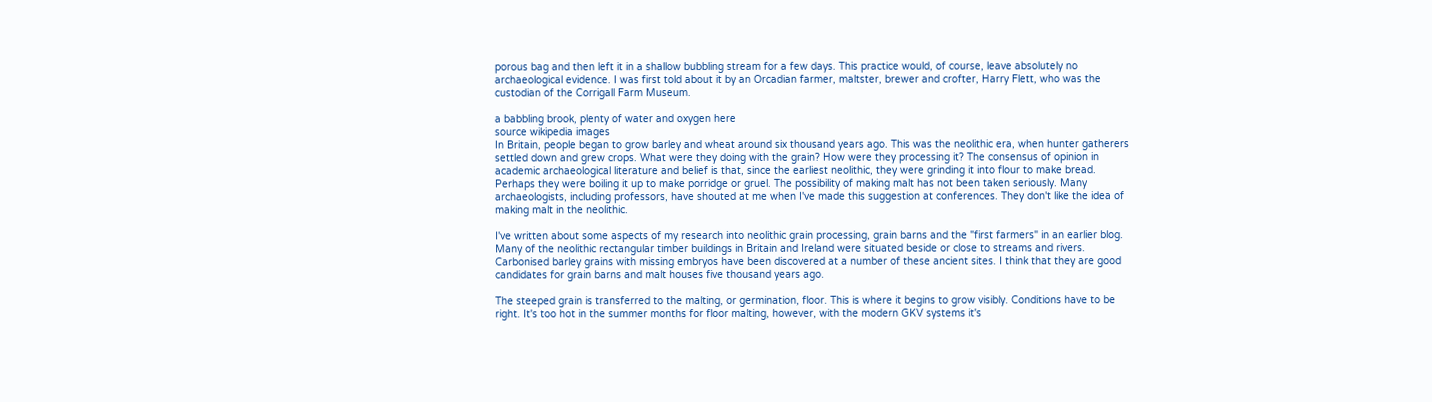porous bag and then left it in a shallow bubbling stream for a few days. This practice would, of course, leave absolutely no archaeological evidence. I was first told about it by an Orcadian farmer, maltster, brewer and crofter, Harry Flett, who was the custodian of the Corrigall Farm Museum.

a babbling brook, plenty of water and oxygen here
source wikipedia images
In Britain, people began to grow barley and wheat around six thousand years ago. This was the neolithic era, when hunter gatherers settled down and grew crops. What were they doing with the grain? How were they processing it? The consensus of opinion in academic archaeological literature and belief is that, since the earliest neolithic, they were grinding it into flour to make bread. Perhaps they were boiling it up to make porridge or gruel. The possibility of making malt has not been taken seriously. Many archaeologists, including professors, have shouted at me when I've made this suggestion at conferences. They don't like the idea of making malt in the neolithic.

I've written about some aspects of my research into neolithic grain processing, grain barns and the "first farmers" in an earlier blog. Many of the neolithic rectangular timber buildings in Britain and Ireland were situated beside or close to streams and rivers. Carbonised barley grains with missing embryos have been discovered at a number of these ancient sites. I think that they are good candidates for grain barns and malt houses five thousand years ago.

The steeped grain is transferred to the malting, or germination, floor. This is where it begins to grow visibly. Conditions have to be right. It's too hot in the summer months for floor malting, however, with the modern GKV systems it's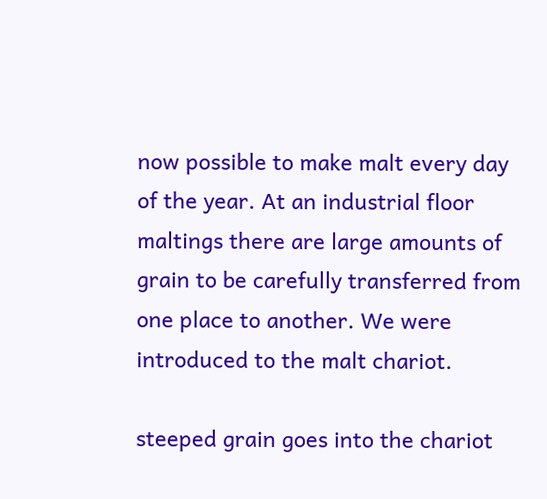now possible to make malt every day of the year. At an industrial floor maltings there are large amounts of grain to be carefully transferred from one place to another. We were introduced to the malt chariot.

steeped grain goes into the chariot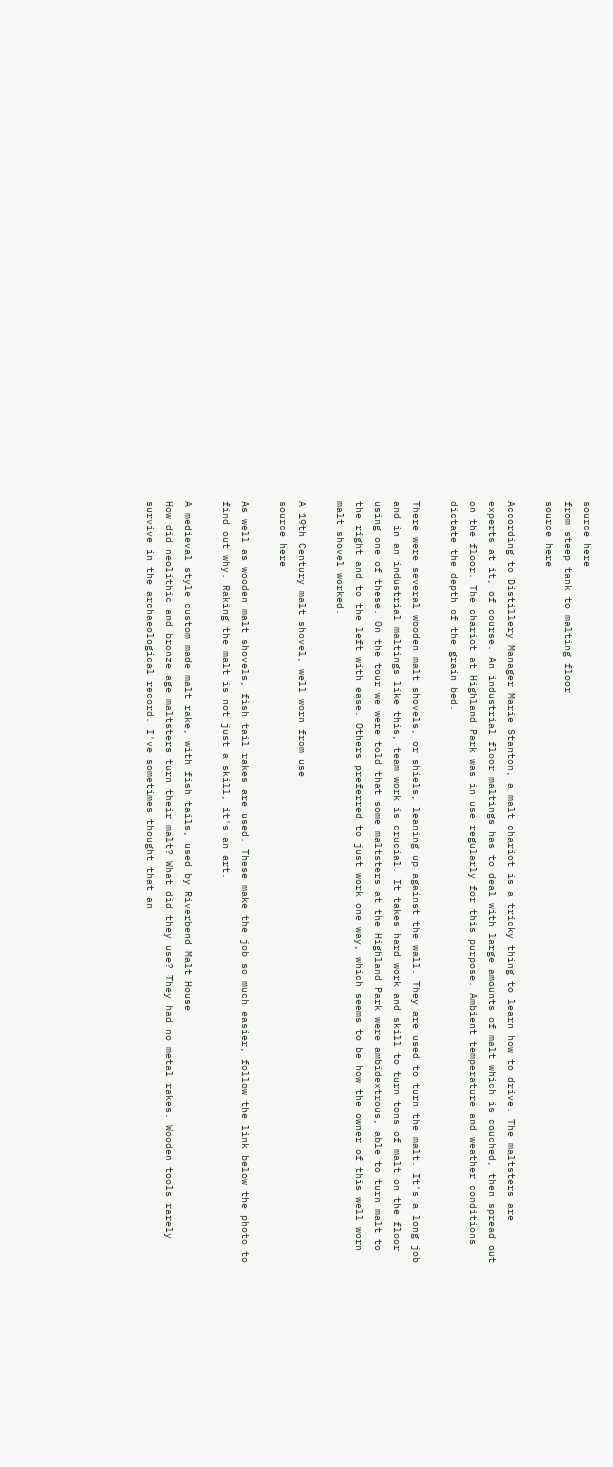source here
from steep tank to malting floor
source here

According to Distillery Manager Marie Stanton, a malt chariot is a tricky thing to learn how to drive. The maltsters are experts at it, of course. An industrial floor maltings has to deal with large amounts of malt which is couched, then spread out on the floor. The chariot at Highland Park was in use regularly for this purpose. Ambient temperature and weather conditions dictate the depth of the grain bed.

There were several wooden malt shovels, or shiels, leaning up against the wall. They are used to turn the malt. It's a long job and in an industrial maltings like this, team work is crucial. It takes hard work and skill to turn tons of malt on the floor using one of these. On the tour we were told that some maltsters at the Highland Park were ambidextrous, able to turn malt to the right and to the left with ease. Others preferred to just work one way, which seems to be how the owner of this well worn malt shovel worked.

A 19th Century malt shovel, well worn from use
source here

As well as wooden malt shovels, fish tail rakes are used. These make the job so much easier, follow the link below the photo to find out why. Raking the malt is not just a skill, it's an art.

A medieval style custom made malt rake, with fish tails, used by Riverbend Malt House
How did neolithic and bronze age maltsters turn their malt? What did they use? They had no metal rakes. Wooden tools rarely survive in the archaeological record. I've sometimes thought that an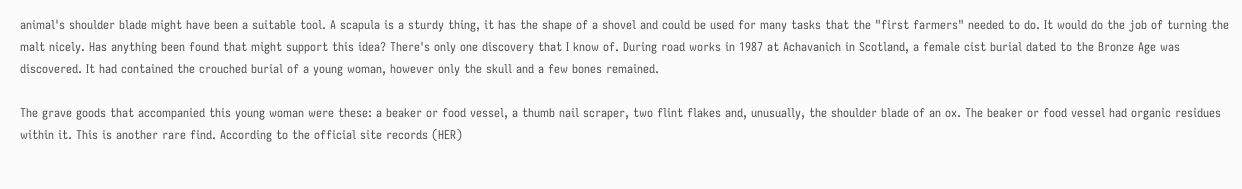animal's shoulder blade might have been a suitable tool. A scapula is a sturdy thing, it has the shape of a shovel and could be used for many tasks that the "first farmers" needed to do. It would do the job of turning the malt nicely. Has anything been found that might support this idea? There's only one discovery that I know of. During road works in 1987 at Achavanich in Scotland, a female cist burial dated to the Bronze Age was discovered. It had contained the crouched burial of a young woman, however only the skull and a few bones remained.

The grave goods that accompanied this young woman were these: a beaker or food vessel, a thumb nail scraper, two flint flakes and, unusually, the shoulder blade of an ox. The beaker or food vessel had organic residues within it. This is another rare find. According to the official site records (HER)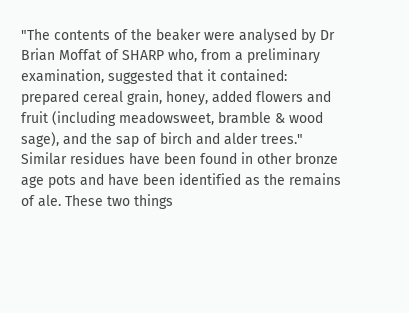"The contents of the beaker were analysed by Dr Brian Moffat of SHARP who, from a preliminary examination, suggested that it contained: prepared cereal grain, honey, added flowers and fruit (including meadowsweet, bramble & wood sage), and the sap of birch and alder trees."
Similar residues have been found in other bronze age pots and have been identified as the remains of ale. These two things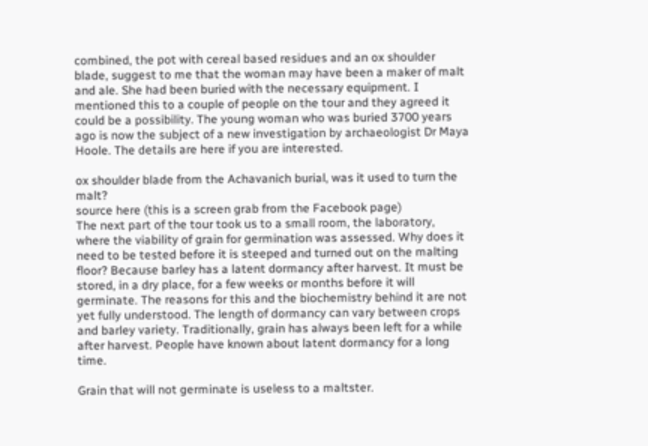combined, the pot with cereal based residues and an ox shoulder blade, suggest to me that the woman may have been a maker of malt and ale. She had been buried with the necessary equipment. I mentioned this to a couple of people on the tour and they agreed it could be a possibility. The young woman who was buried 3700 years ago is now the subject of a new investigation by archaeologist Dr Maya Hoole. The details are here if you are interested.

ox shoulder blade from the Achavanich burial, was it used to turn the malt?
source here (this is a screen grab from the Facebook page)
The next part of the tour took us to a small room, the laboratory, where the viability of grain for germination was assessed. Why does it need to be tested before it is steeped and turned out on the malting floor? Because barley has a latent dormancy after harvest. It must be stored, in a dry place, for a few weeks or months before it will germinate. The reasons for this and the biochemistry behind it are not yet fully understood. The length of dormancy can vary between crops and barley variety. Traditionally, grain has always been left for a while after harvest. People have known about latent dormancy for a long time.

Grain that will not germinate is useless to a maltster.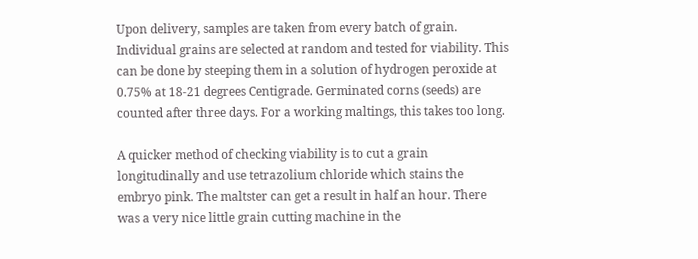Upon delivery, samples are taken from every batch of grain. Individual grains are selected at random and tested for viability. This can be done by steeping them in a solution of hydrogen peroxide at 0.75% at 18-21 degrees Centigrade. Germinated corns (seeds) are counted after three days. For a working maltings, this takes too long.

A quicker method of checking viability is to cut a grain longitudinally and use tetrazolium chloride which stains the embryo pink. The maltster can get a result in half an hour. There was a very nice little grain cutting machine in the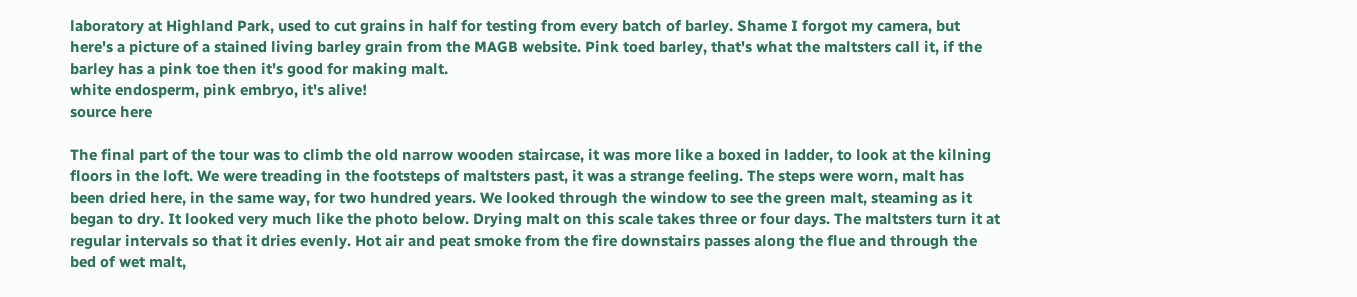laboratory at Highland Park, used to cut grains in half for testing from every batch of barley. Shame I forgot my camera, but here's a picture of a stained living barley grain from the MAGB website. Pink toed barley, that's what the maltsters call it, if the barley has a pink toe then it's good for making malt.
white endosperm, pink embryo, it's alive!
source here

The final part of the tour was to climb the old narrow wooden staircase, it was more like a boxed in ladder, to look at the kilning floors in the loft. We were treading in the footsteps of maltsters past, it was a strange feeling. The steps were worn, malt has been dried here, in the same way, for two hundred years. We looked through the window to see the green malt, steaming as it began to dry. It looked very much like the photo below. Drying malt on this scale takes three or four days. The maltsters turn it at regular intervals so that it dries evenly. Hot air and peat smoke from the fire downstairs passes along the flue and through the bed of wet malt,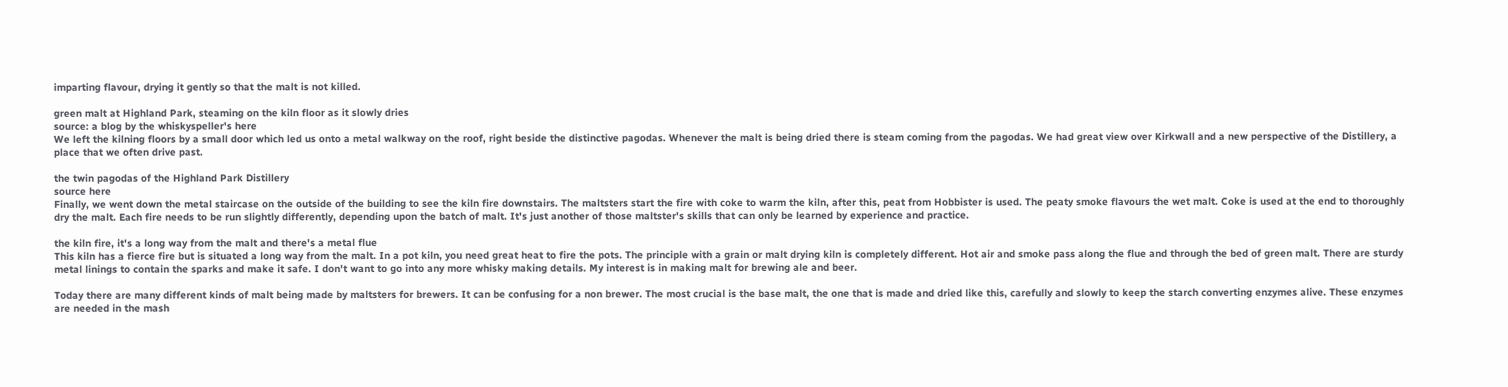imparting flavour, drying it gently so that the malt is not killed.

green malt at Highland Park, steaming on the kiln floor as it slowly dries
source: a blog by the whiskyspeller's here
We left the kilning floors by a small door which led us onto a metal walkway on the roof, right beside the distinctive pagodas. Whenever the malt is being dried there is steam coming from the pagodas. We had great view over Kirkwall and a new perspective of the Distillery, a place that we often drive past.

the twin pagodas of the Highland Park Distillery
source here
Finally, we went down the metal staircase on the outside of the building to see the kiln fire downstairs. The maltsters start the fire with coke to warm the kiln, after this, peat from Hobbister is used. The peaty smoke flavours the wet malt. Coke is used at the end to thoroughly dry the malt. Each fire needs to be run slightly differently, depending upon the batch of malt. It's just another of those maltster's skills that can only be learned by experience and practice.

the kiln fire, it's a long way from the malt and there's a metal flue
This kiln has a fierce fire but is situated a long way from the malt. In a pot kiln, you need great heat to fire the pots. The principle with a grain or malt drying kiln is completely different. Hot air and smoke pass along the flue and through the bed of green malt. There are sturdy metal linings to contain the sparks and make it safe. I don't want to go into any more whisky making details. My interest is in making malt for brewing ale and beer.

Today there are many different kinds of malt being made by maltsters for brewers. It can be confusing for a non brewer. The most crucial is the base malt, the one that is made and dried like this, carefully and slowly to keep the starch converting enzymes alive. These enzymes are needed in the mash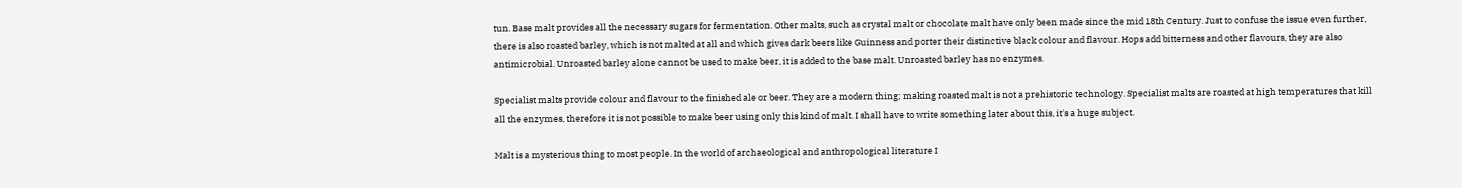tun. Base malt provides all the necessary sugars for fermentation. Other malts, such as crystal malt or chocolate malt have only been made since the mid 18th Century. Just to confuse the issue even further, there is also roasted barley, which is not malted at all and which gives dark beers like Guinness and porter their distinctive black colour and flavour. Hops add bitterness and other flavours, they are also antimicrobial. Unroasted barley alone cannot be used to make beer, it is added to the base malt. Unroasted barley has no enzymes.

Specialist malts provide colour and flavour to the finished ale or beer. They are a modern thing; making roasted malt is not a prehistoric technology. Specialist malts are roasted at high temperatures that kill all the enzymes, therefore it is not possible to make beer using only this kind of malt. I shall have to write something later about this, it's a huge subject.

Malt is a mysterious thing to most people. In the world of archaeological and anthropological literature I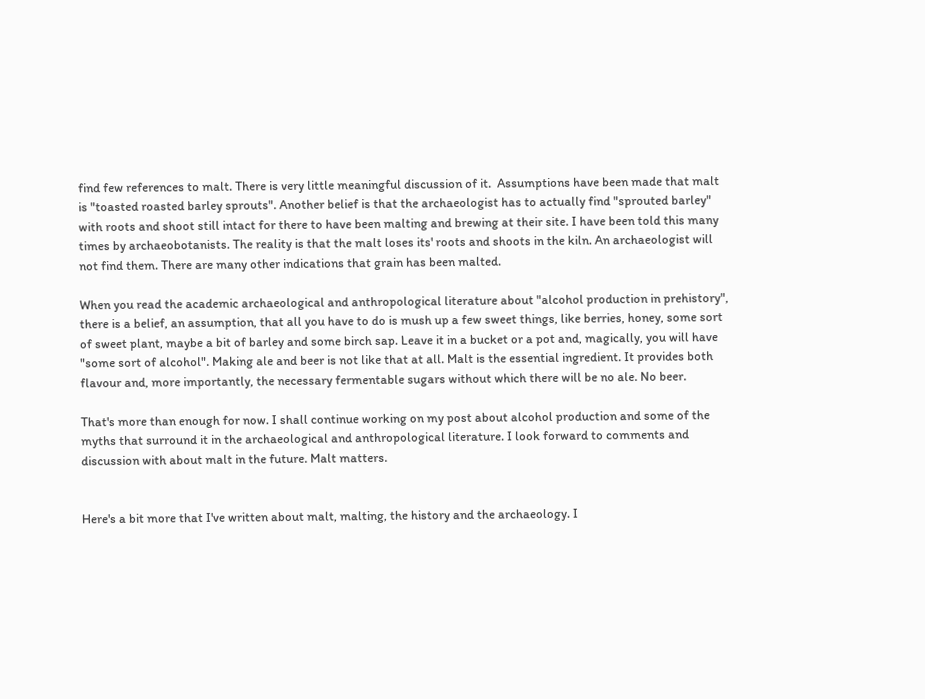find few references to malt. There is very little meaningful discussion of it.  Assumptions have been made that malt is "toasted roasted barley sprouts". Another belief is that the archaeologist has to actually find "sprouted barley" with roots and shoot still intact for there to have been malting and brewing at their site. I have been told this many times by archaeobotanists. The reality is that the malt loses its' roots and shoots in the kiln. An archaeologist will not find them. There are many other indications that grain has been malted.

When you read the academic archaeological and anthropological literature about "alcohol production in prehistory", there is a belief, an assumption, that all you have to do is mush up a few sweet things, like berries, honey, some sort of sweet plant, maybe a bit of barley and some birch sap. Leave it in a bucket or a pot and, magically, you will have "some sort of alcohol". Making ale and beer is not like that at all. Malt is the essential ingredient. It provides both flavour and, more importantly, the necessary fermentable sugars without which there will be no ale. No beer.

That's more than enough for now. I shall continue working on my post about alcohol production and some of the myths that surround it in the archaeological and anthropological literature. I look forward to comments and discussion with about malt in the future. Malt matters.


Here's a bit more that I've written about malt, malting, the history and the archaeology. I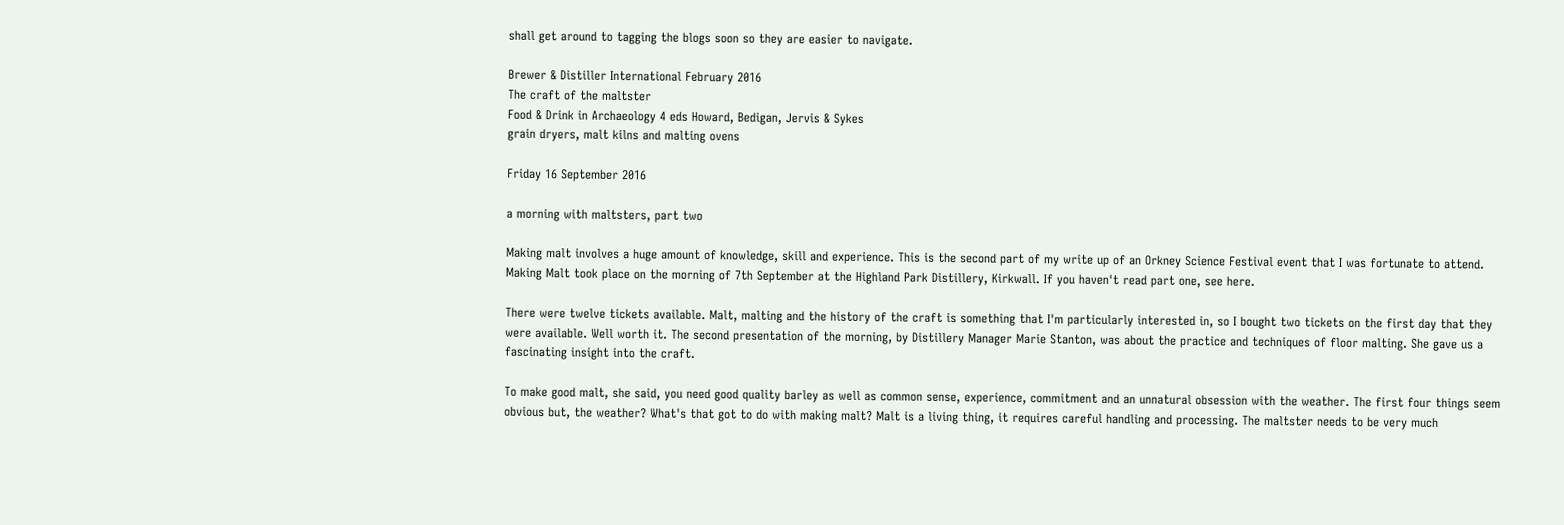shall get around to tagging the blogs soon so they are easier to navigate.

Brewer & Distiller International February 2016
The craft of the maltster
Food & Drink in Archaeology 4 eds Howard, Bedigan, Jervis & Sykes
grain dryers, malt kilns and malting ovens

Friday 16 September 2016

a morning with maltsters, part two

Making malt involves a huge amount of knowledge, skill and experience. This is the second part of my write up of an Orkney Science Festival event that I was fortunate to attend. Making Malt took place on the morning of 7th September at the Highland Park Distillery, Kirkwall. If you haven't read part one, see here.

There were twelve tickets available. Malt, malting and the history of the craft is something that I'm particularly interested in, so I bought two tickets on the first day that they were available. Well worth it. The second presentation of the morning, by Distillery Manager Marie Stanton, was about the practice and techniques of floor malting. She gave us a fascinating insight into the craft.

To make good malt, she said, you need good quality barley as well as common sense, experience, commitment and an unnatural obsession with the weather. The first four things seem obvious but, the weather? What's that got to do with making malt? Malt is a living thing, it requires careful handling and processing. The maltster needs to be very much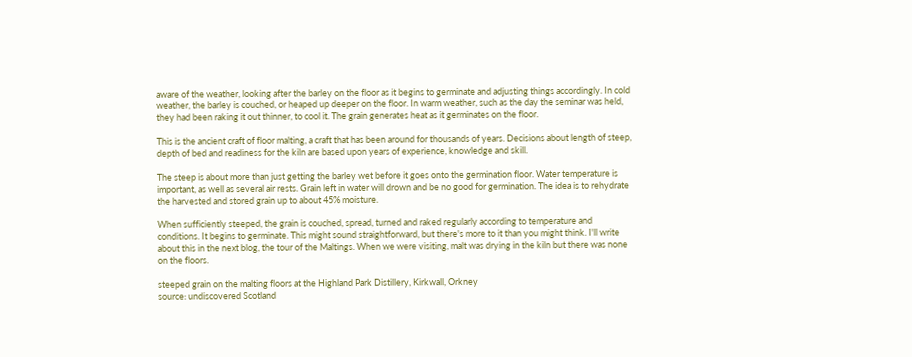aware of the weather, looking after the barley on the floor as it begins to germinate and adjusting things accordingly. In cold weather, the barley is couched, or heaped up deeper on the floor. In warm weather, such as the day the seminar was held, they had been raking it out thinner, to cool it. The grain generates heat as it germinates on the floor.

This is the ancient craft of floor malting, a craft that has been around for thousands of years. Decisions about length of steep, depth of bed and readiness for the kiln are based upon years of experience, knowledge and skill.

The steep is about more than just getting the barley wet before it goes onto the germination floor. Water temperature is important, as well as several air rests. Grain left in water will drown and be no good for germination. The idea is to rehydrate the harvested and stored grain up to about 45% moisture.

When sufficiently steeped, the grain is couched, spread, turned and raked regularly according to temperature and conditions. It begins to germinate. This might sound straightforward, but there's more to it than you might think. I'll write about this in the next blog, the tour of the Maltings. When we were visiting, malt was drying in the kiln but there was none on the floors.

steeped grain on the malting floors at the Highland Park Distillery, Kirkwall, Orkney
source: undiscovered Scotland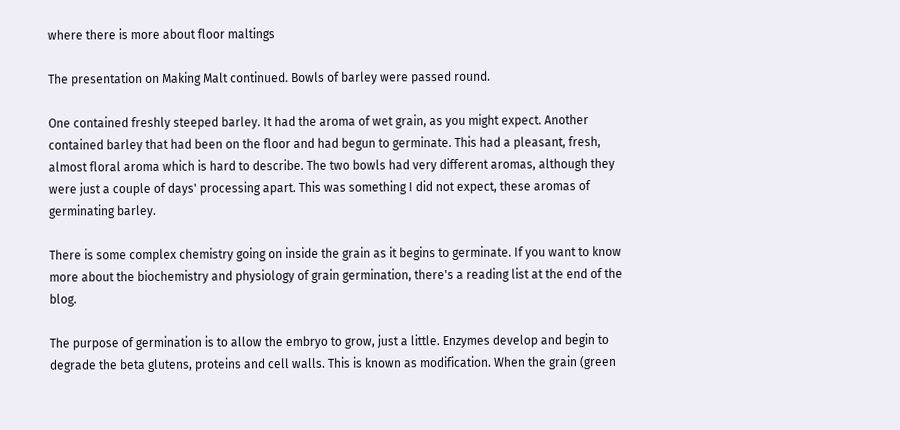where there is more about floor maltings

The presentation on Making Malt continued. Bowls of barley were passed round.

One contained freshly steeped barley. It had the aroma of wet grain, as you might expect. Another contained barley that had been on the floor and had begun to germinate. This had a pleasant, fresh, almost floral aroma which is hard to describe. The two bowls had very different aromas, although they were just a couple of days' processing apart. This was something I did not expect, these aromas of germinating barley.

There is some complex chemistry going on inside the grain as it begins to germinate. If you want to know more about the biochemistry and physiology of grain germination, there's a reading list at the end of the blog.

The purpose of germination is to allow the embryo to grow, just a little. Enzymes develop and begin to degrade the beta glutens, proteins and cell walls. This is known as modification. When the grain (green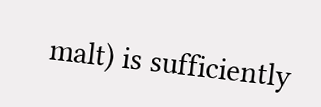malt) is sufficiently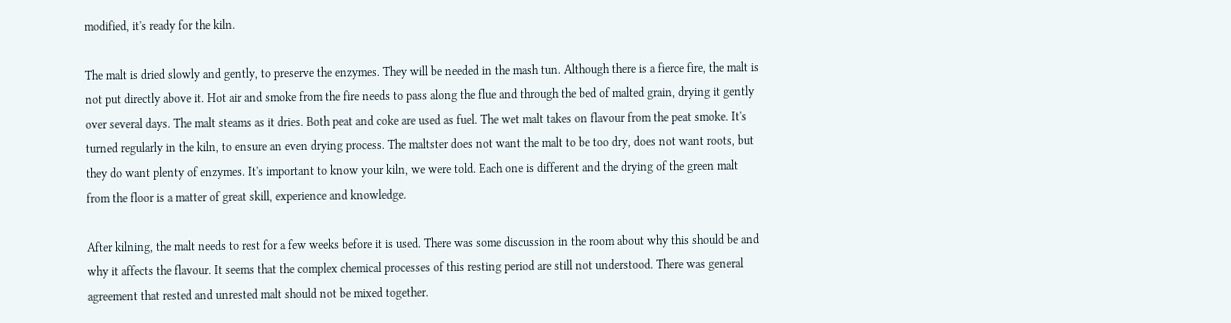modified, it's ready for the kiln.

The malt is dried slowly and gently, to preserve the enzymes. They will be needed in the mash tun. Although there is a fierce fire, the malt is not put directly above it. Hot air and smoke from the fire needs to pass along the flue and through the bed of malted grain, drying it gently over several days. The malt steams as it dries. Both peat and coke are used as fuel. The wet malt takes on flavour from the peat smoke. It's turned regularly in the kiln, to ensure an even drying process. The maltster does not want the malt to be too dry, does not want roots, but they do want plenty of enzymes. It's important to know your kiln, we were told. Each one is different and the drying of the green malt from the floor is a matter of great skill, experience and knowledge.

After kilning, the malt needs to rest for a few weeks before it is used. There was some discussion in the room about why this should be and why it affects the flavour. It seems that the complex chemical processes of this resting period are still not understood. There was general agreement that rested and unrested malt should not be mixed together.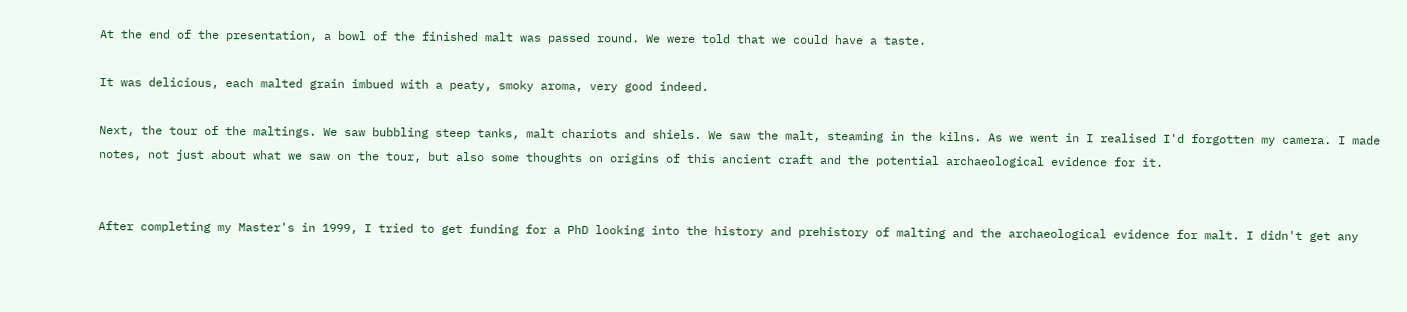At the end of the presentation, a bowl of the finished malt was passed round. We were told that we could have a taste.

It was delicious, each malted grain imbued with a peaty, smoky aroma, very good indeed.

Next, the tour of the maltings. We saw bubbling steep tanks, malt chariots and shiels. We saw the malt, steaming in the kilns. As we went in I realised I'd forgotten my camera. I made notes, not just about what we saw on the tour, but also some thoughts on origins of this ancient craft and the potential archaeological evidence for it.


After completing my Master's in 1999, I tried to get funding for a PhD looking into the history and prehistory of malting and the archaeological evidence for malt. I didn't get any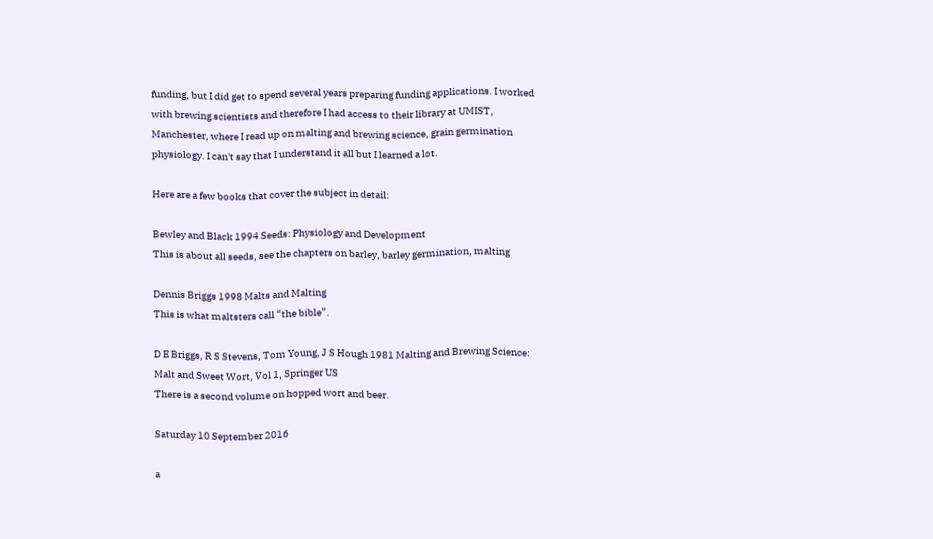funding, but I did get to spend several years preparing funding applications. I worked with brewing scientists and therefore I had access to their library at UMIST, Manchester, where I read up on malting and brewing science, grain germination physiology. I can't say that I understand it all but I learned a lot.

Here are a few books that cover the subject in detail:

Bewley and Black 1994 Seeds: Physiology and Development
This is about all seeds, see the chapters on barley, barley germination, malting

Dennis Briggs 1998 Malts and Malting
This is what maltsters call “the bible”.

D E Briggs, R S Stevens, Tom Young, J S Hough 1981 Malting and Brewing Science: Malt and Sweet Wort, Vol 1, Springer US
There is a second volume on hopped wort and beer.

Saturday 10 September 2016

a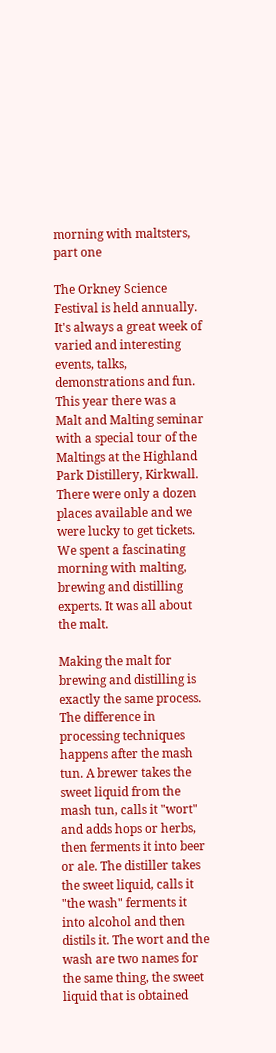morning with maltsters, part one

The Orkney Science Festival is held annually. It's always a great week of varied and interesting events, talks, demonstrations and fun. This year there was a Malt and Malting seminar with a special tour of the Maltings at the Highland Park Distillery, Kirkwall. There were only a dozen places available and we were lucky to get tickets. We spent a fascinating morning with malting, brewing and distilling experts. It was all about the malt.

Making the malt for brewing and distilling is exactly the same process. The difference in processing techniques happens after the mash tun. A brewer takes the sweet liquid from the mash tun, calls it "wort" and adds hops or herbs, then ferments it into beer or ale. The distiller takes the sweet liquid, calls it "the wash" ferments it into alcohol and then distils it. The wort and the wash are two names for the same thing, the sweet liquid that is obtained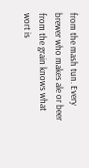from the mash tun. Every brewer who makes ale or beer from the grain knows what wort is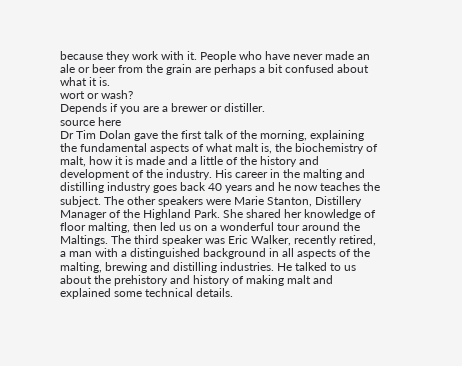because they work with it. People who have never made an ale or beer from the grain are perhaps a bit confused about what it is.
wort or wash?
Depends if you are a brewer or distiller.
source here
Dr Tim Dolan gave the first talk of the morning, explaining the fundamental aspects of what malt is, the biochemistry of malt, how it is made and a little of the history and development of the industry. His career in the malting and distilling industry goes back 40 years and he now teaches the subject. The other speakers were Marie Stanton, Distillery Manager of the Highland Park. She shared her knowledge of floor malting, then led us on a wonderful tour around the Maltings. The third speaker was Eric Walker, recently retired, a man with a distinguished background in all aspects of the malting, brewing and distilling industries. He talked to us about the prehistory and history of making malt and explained some technical details.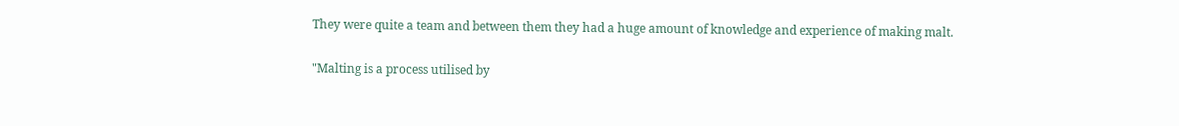They were quite a team and between them they had a huge amount of knowledge and experience of making malt.

"Malting is a process utilised by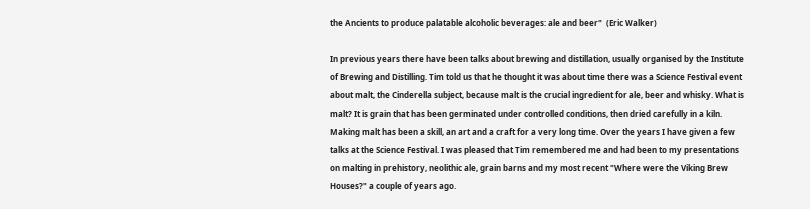the Ancients to produce palatable alcoholic beverages: ale and beer"  (Eric Walker)

In previous years there have been talks about brewing and distillation, usually organised by the Institute of Brewing and Distilling. Tim told us that he thought it was about time there was a Science Festival event about malt, the Cinderella subject, because malt is the crucial ingredient for ale, beer and whisky. What is malt? It is grain that has been germinated under controlled conditions, then dried carefully in a kiln. Making malt has been a skill, an art and a craft for a very long time. Over the years I have given a few talks at the Science Festival. I was pleased that Tim remembered me and had been to my presentations on malting in prehistory, neolithic ale, grain barns and my most recent "Where were the Viking Brew Houses?" a couple of years ago.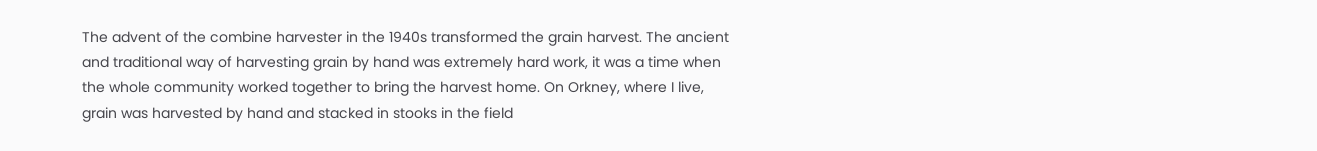The advent of the combine harvester in the 1940s transformed the grain harvest. The ancient and traditional way of harvesting grain by hand was extremely hard work, it was a time when the whole community worked together to bring the harvest home. On Orkney, where I live, grain was harvested by hand and stacked in stooks in the field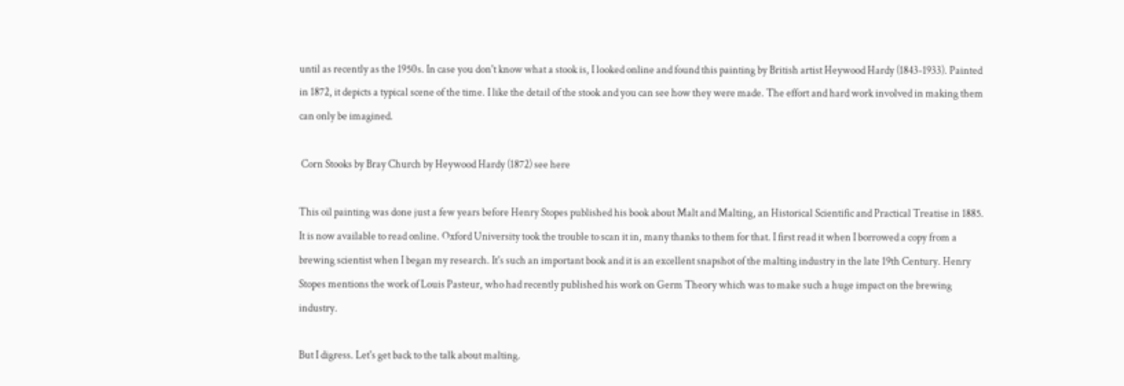until as recently as the 1950s. In case you don't know what a stook is, I looked online and found this painting by British artist Heywood Hardy (1843-1933). Painted in 1872, it depicts a typical scene of the time. I like the detail of the stook and you can see how they were made. The effort and hard work involved in making them can only be imagined.

 Corn Stooks by Bray Church by Heywood Hardy (1872) see here

This oil painting was done just a few years before Henry Stopes published his book about Malt and Malting, an Historical Scientific and Practical Treatise in 1885. It is now available to read online. Oxford University took the trouble to scan it in, many thanks to them for that. I first read it when I borrowed a copy from a brewing scientist when I began my research. It's such an important book and it is an excellent snapshot of the malting industry in the late 19th Century. Henry Stopes mentions the work of Louis Pasteur, who had recently published his work on Germ Theory which was to make such a huge impact on the brewing industry.

But I digress. Let's get back to the talk about malting.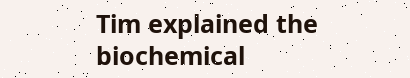Tim explained the biochemical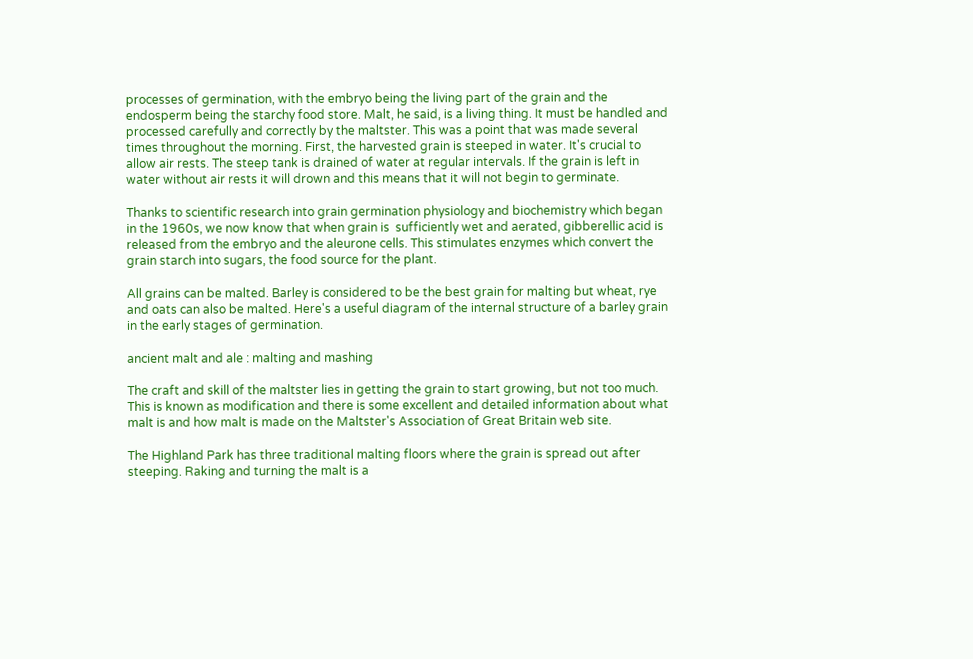processes of germination, with the embryo being the living part of the grain and the endosperm being the starchy food store. Malt, he said, is a living thing. It must be handled and processed carefully and correctly by the maltster. This was a point that was made several times throughout the morning. First, the harvested grain is steeped in water. It's crucial to allow air rests. The steep tank is drained of water at regular intervals. If the grain is left in water without air rests it will drown and this means that it will not begin to germinate.

Thanks to scientific research into grain germination physiology and biochemistry which began in the 1960s, we now know that when grain is  sufficiently wet and aerated, gibberellic acid is released from the embryo and the aleurone cells. This stimulates enzymes which convert the grain starch into sugars, the food source for the plant.

All grains can be malted. Barley is considered to be the best grain for malting but wheat, rye and oats can also be malted. Here's a useful diagram of the internal structure of a barley grain in the early stages of germination.

ancient malt and ale : malting and mashing

The craft and skill of the maltster lies in getting the grain to start growing, but not too much. This is known as modification and there is some excellent and detailed information about what malt is and how malt is made on the Maltster's Association of Great Britain web site.

The Highland Park has three traditional malting floors where the grain is spread out after steeping. Raking and turning the malt is a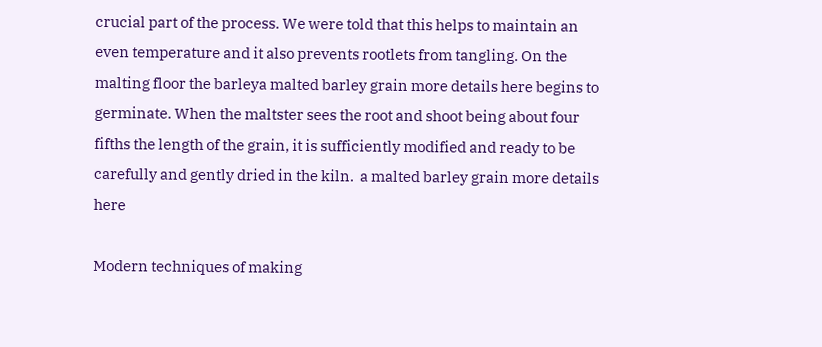crucial part of the process. We were told that this helps to maintain an even temperature and it also prevents rootlets from tangling. On the malting floor the barleya malted barley grain more details here begins to germinate. When the maltster sees the root and shoot being about four fifths the length of the grain, it is sufficiently modified and ready to be carefully and gently dried in the kiln.  a malted barley grain more details here

Modern techniques of making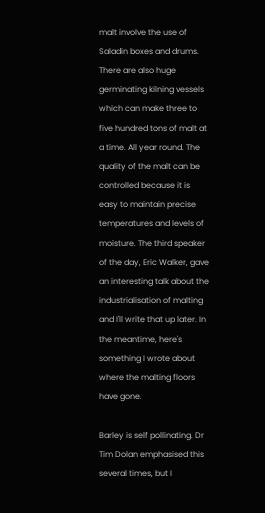malt involve the use of Saladin boxes and drums. There are also huge germinating kilning vessels which can make three to five hundred tons of malt at a time. All year round. The quality of the malt can be controlled because it is easy to maintain precise temperatures and levels of moisture. The third speaker of the day, Eric Walker, gave an interesting talk about the industrialisation of malting and I'll write that up later. In the meantime, here's something I wrote about where the malting floors have gone.

Barley is self pollinating. Dr Tim Dolan emphasised this several times, but I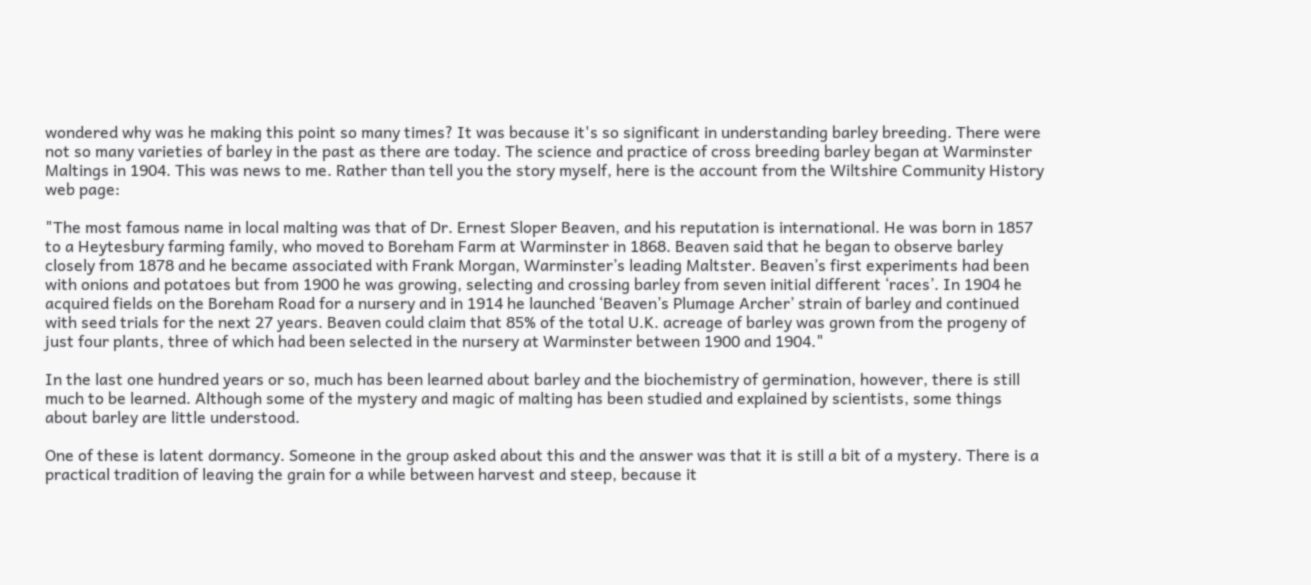wondered why was he making this point so many times? It was because it's so significant in understanding barley breeding. There were not so many varieties of barley in the past as there are today. The science and practice of cross breeding barley began at Warminster Maltings in 1904. This was news to me. Rather than tell you the story myself, here is the account from the Wiltshire Community History web page:

"The most famous name in local malting was that of Dr. Ernest Sloper Beaven, and his reputation is international. He was born in 1857 to a Heytesbury farming family, who moved to Boreham Farm at Warminster in 1868. Beaven said that he began to observe barley closely from 1878 and he became associated with Frank Morgan, Warminster’s leading Maltster. Beaven’s first experiments had been with onions and potatoes but from 1900 he was growing, selecting and crossing barley from seven initial different ‘races’. In 1904 he acquired fields on the Boreham Road for a nursery and in 1914 he launched ‘Beaven’s Plumage Archer’ strain of barley and continued with seed trials for the next 27 years. Beaven could claim that 85% of the total U.K. acreage of barley was grown from the progeny of just four plants, three of which had been selected in the nursery at Warminster between 1900 and 1904."

In the last one hundred years or so, much has been learned about barley and the biochemistry of germination, however, there is still much to be learned. Although some of the mystery and magic of malting has been studied and explained by scientists, some things about barley are little understood.

One of these is latent dormancy. Someone in the group asked about this and the answer was that it is still a bit of a mystery. There is a practical tradition of leaving the grain for a while between harvest and steep, because it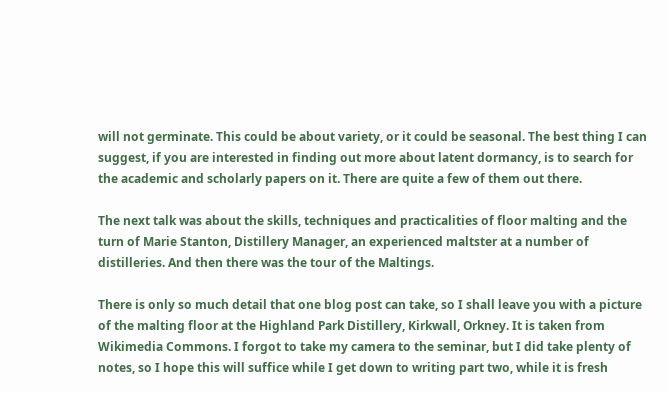will not germinate. This could be about variety, or it could be seasonal. The best thing I can suggest, if you are interested in finding out more about latent dormancy, is to search for the academic and scholarly papers on it. There are quite a few of them out there.

The next talk was about the skills, techniques and practicalities of floor malting and the turn of Marie Stanton, Distillery Manager, an experienced maltster at a number of distilleries. And then there was the tour of the Maltings.

There is only so much detail that one blog post can take, so I shall leave you with a picture of the malting floor at the Highland Park Distillery, Kirkwall, Orkney. It is taken from Wikimedia Commons. I forgot to take my camera to the seminar, but I did take plenty of notes, so I hope this will suffice while I get down to writing part two, while it is fresh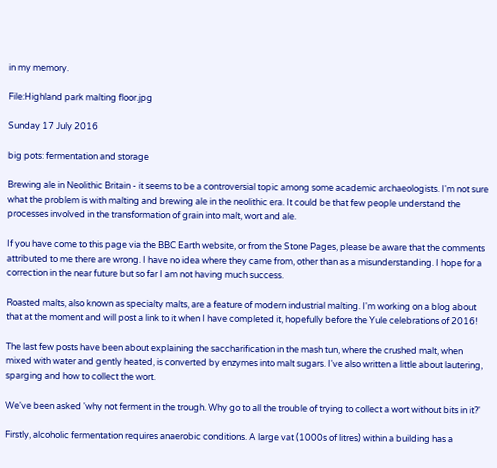in my memory.

File:Highland park malting floor.jpg

Sunday 17 July 2016

big pots: fermentation and storage

Brewing ale in Neolithic Britain - it seems to be a controversial topic among some academic archaeologists. I'm not sure what the problem is with malting and brewing ale in the neolithic era. It could be that few people understand the processes involved in the transformation of grain into malt, wort and ale.

If you have come to this page via the BBC Earth website, or from the Stone Pages, please be aware that the comments attributed to me there are wrong. I have no idea where they came from, other than as a misunderstanding. I hope for a correction in the near future but so far I am not having much success.

Roasted malts, also known as specialty malts, are a feature of modern industrial malting. I'm working on a blog about that at the moment and will post a link to it when I have completed it, hopefully before the Yule celebrations of 2016!

The last few posts have been about explaining the saccharification in the mash tun, where the crushed malt, when mixed with water and gently heated, is converted by enzymes into malt sugars. I've also written a little about lautering, sparging and how to collect the wort.

We've been asked 'why not ferment in the trough. Why go to all the trouble of trying to collect a wort without bits in it?'

Firstly, alcoholic fermentation requires anaerobic conditions. A large vat (1000s of litres) within a building has a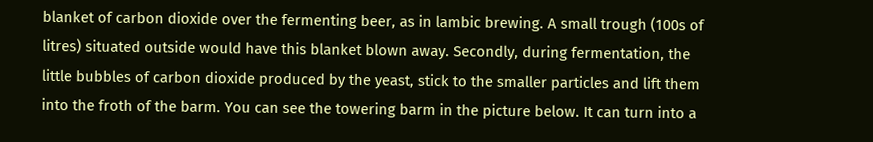blanket of carbon dioxide over the fermenting beer, as in lambic brewing. A small trough (100s of litres) situated outside would have this blanket blown away. Secondly, during fermentation, the little bubbles of carbon dioxide produced by the yeast, stick to the smaller particles and lift them into the froth of the barm. You can see the towering barm in the picture below. It can turn into a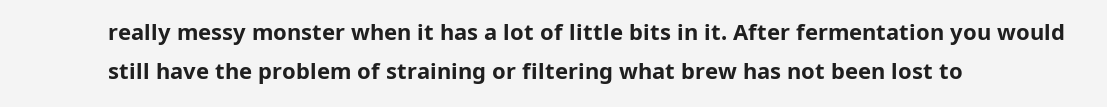really messy monster when it has a lot of little bits in it. After fermentation you would still have the problem of straining or filtering what brew has not been lost to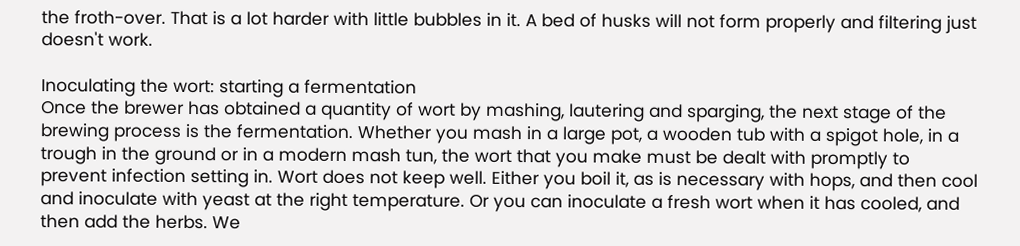the froth-over. That is a lot harder with little bubbles in it. A bed of husks will not form properly and filtering just doesn't work.

Inoculating the wort: starting a fermentation
Once the brewer has obtained a quantity of wort by mashing, lautering and sparging, the next stage of the brewing process is the fermentation. Whether you mash in a large pot, a wooden tub with a spigot hole, in a trough in the ground or in a modern mash tun, the wort that you make must be dealt with promptly to prevent infection setting in. Wort does not keep well. Either you boil it, as is necessary with hops, and then cool and inoculate with yeast at the right temperature. Or you can inoculate a fresh wort when it has cooled, and then add the herbs. We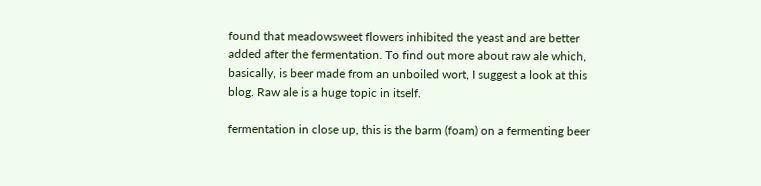found that meadowsweet flowers inhibited the yeast and are better added after the fermentation. To find out more about raw ale which, basically, is beer made from an unboiled wort, I suggest a look at this blog. Raw ale is a huge topic in itself.

fermentation in close up, this is the barm (foam) on a fermenting beer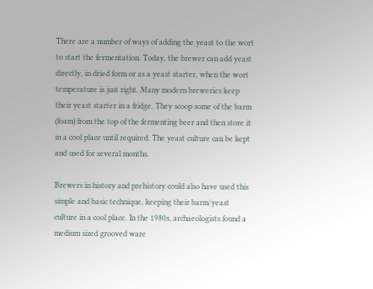There are a number of ways of adding the yeast to the wort to start the fermentation. Today, the brewer can add yeast directly, in dried form or as a yeast starter, when the wort temperature is just right. Many modern breweries keep their yeast starter in a fridge. They scoop some of the barm (foam) from the top of the fermenting beer and then store it in a cool place until required. The yeast culture can be kept and used for several months.

Brewers in history and prehistory could also have used this simple and basic technique, keeping their barm/yeast culture in a cool place. In the 1980s, archaeologists found a medium sized grooved ware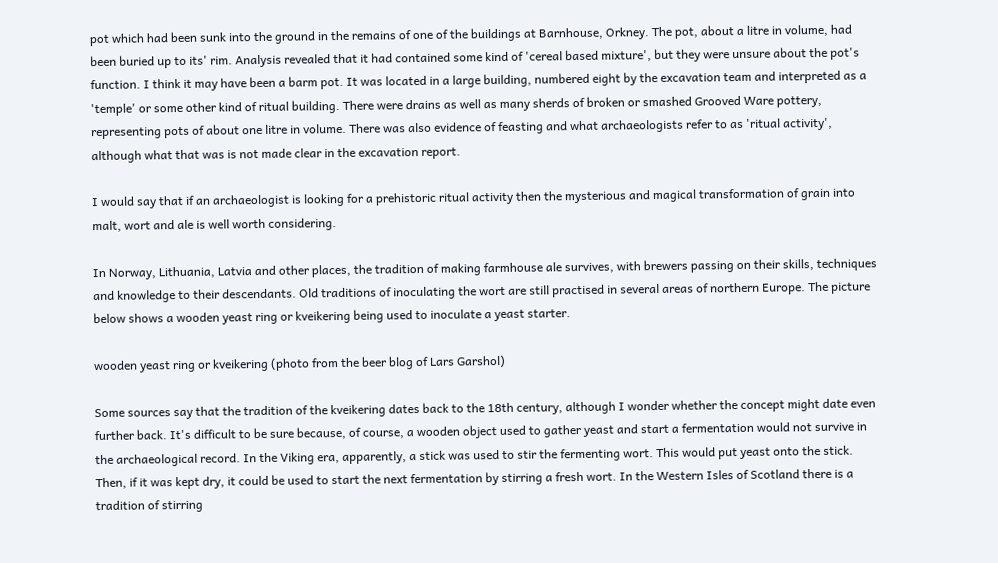pot which had been sunk into the ground in the remains of one of the buildings at Barnhouse, Orkney. The pot, about a litre in volume, had been buried up to its' rim. Analysis revealed that it had contained some kind of 'cereal based mixture', but they were unsure about the pot's function. I think it may have been a barm pot. It was located in a large building, numbered eight by the excavation team and interpreted as a 'temple' or some other kind of ritual building. There were drains as well as many sherds of broken or smashed Grooved Ware pottery, representing pots of about one litre in volume. There was also evidence of feasting and what archaeologists refer to as 'ritual activity', although what that was is not made clear in the excavation report.

I would say that if an archaeologist is looking for a prehistoric ritual activity then the mysterious and magical transformation of grain into malt, wort and ale is well worth considering.

In Norway, Lithuania, Latvia and other places, the tradition of making farmhouse ale survives, with brewers passing on their skills, techniques and knowledge to their descendants. Old traditions of inoculating the wort are still practised in several areas of northern Europe. The picture below shows a wooden yeast ring or kveikering being used to inoculate a yeast starter.

wooden yeast ring or kveikering (photo from the beer blog of Lars Garshol)

Some sources say that the tradition of the kveikering dates back to the 18th century, although I wonder whether the concept might date even further back. It's difficult to be sure because, of course, a wooden object used to gather yeast and start a fermentation would not survive in the archaeological record. In the Viking era, apparently, a stick was used to stir the fermenting wort. This would put yeast onto the stick. Then, if it was kept dry, it could be used to start the next fermentation by stirring a fresh wort. In the Western Isles of Scotland there is a tradition of stirring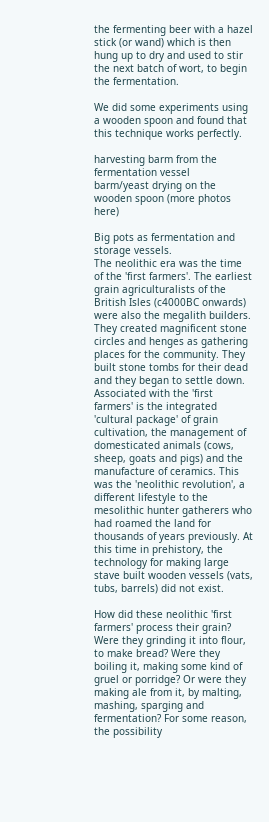the fermenting beer with a hazel stick (or wand) which is then hung up to dry and used to stir the next batch of wort, to begin the fermentation.

We did some experiments using a wooden spoon and found that this technique works perfectly.

harvesting barm from the fermentation vessel
barm/yeast drying on the wooden spoon (more photos here)

Big pots as fermentation and storage vessels.
The neolithic era was the time of the 'first farmers'. The earliest grain agriculturalists of the British Isles (c4000BC onwards) were also the megalith builders. They created magnificent stone circles and henges as gathering places for the community. They built stone tombs for their dead and they began to settle down. Associated with the 'first farmers' is the integrated 'cultural package' of grain cultivation, the management of domesticated animals (cows, sheep, goats and pigs) and the manufacture of ceramics. This was the 'neolithic revolution', a different lifestyle to the mesolithic hunter gatherers who had roamed the land for thousands of years previously. At this time in prehistory, the technology for making large stave built wooden vessels (vats, tubs, barrels) did not exist.

How did these neolithic 'first farmers' process their grain? Were they grinding it into flour, to make bread? Were they boiling it, making some kind of gruel or porridge? Or were they making ale from it, by malting, mashing, sparging and fermentation? For some reason, the possibility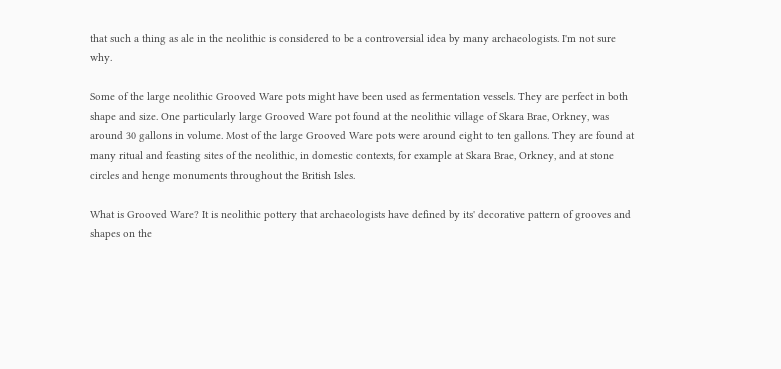that such a thing as ale in the neolithic is considered to be a controversial idea by many archaeologists. I'm not sure why.

Some of the large neolithic Grooved Ware pots might have been used as fermentation vessels. They are perfect in both shape and size. One particularly large Grooved Ware pot found at the neolithic village of Skara Brae, Orkney, was around 30 gallons in volume. Most of the large Grooved Ware pots were around eight to ten gallons. They are found at many ritual and feasting sites of the neolithic, in domestic contexts, for example at Skara Brae, Orkney, and at stone circles and henge monuments throughout the British Isles.

What is Grooved Ware? It is neolithic pottery that archaeologists have defined by its' decorative pattern of grooves and shapes on the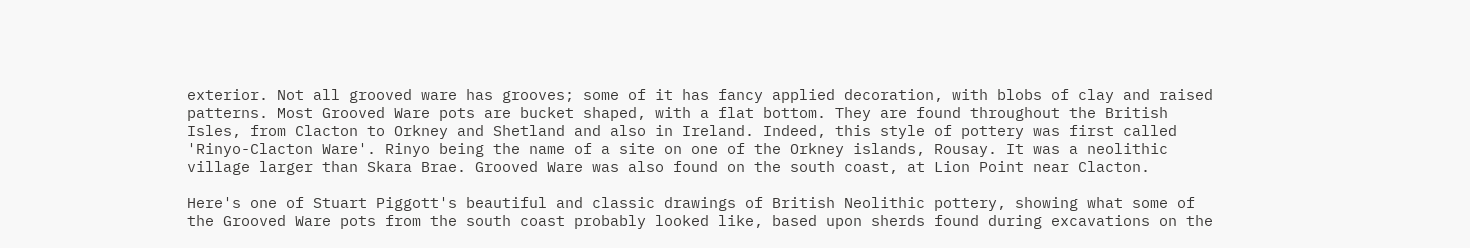exterior. Not all grooved ware has grooves; some of it has fancy applied decoration, with blobs of clay and raised patterns. Most Grooved Ware pots are bucket shaped, with a flat bottom. They are found throughout the British Isles, from Clacton to Orkney and Shetland and also in Ireland. Indeed, this style of pottery was first called 'Rinyo-Clacton Ware'. Rinyo being the name of a site on one of the Orkney islands, Rousay. It was a neolithic village larger than Skara Brae. Grooved Ware was also found on the south coast, at Lion Point near Clacton.

Here's one of Stuart Piggott's beautiful and classic drawings of British Neolithic pottery, showing what some of the Grooved Ware pots from the south coast probably looked like, based upon sherds found during excavations on the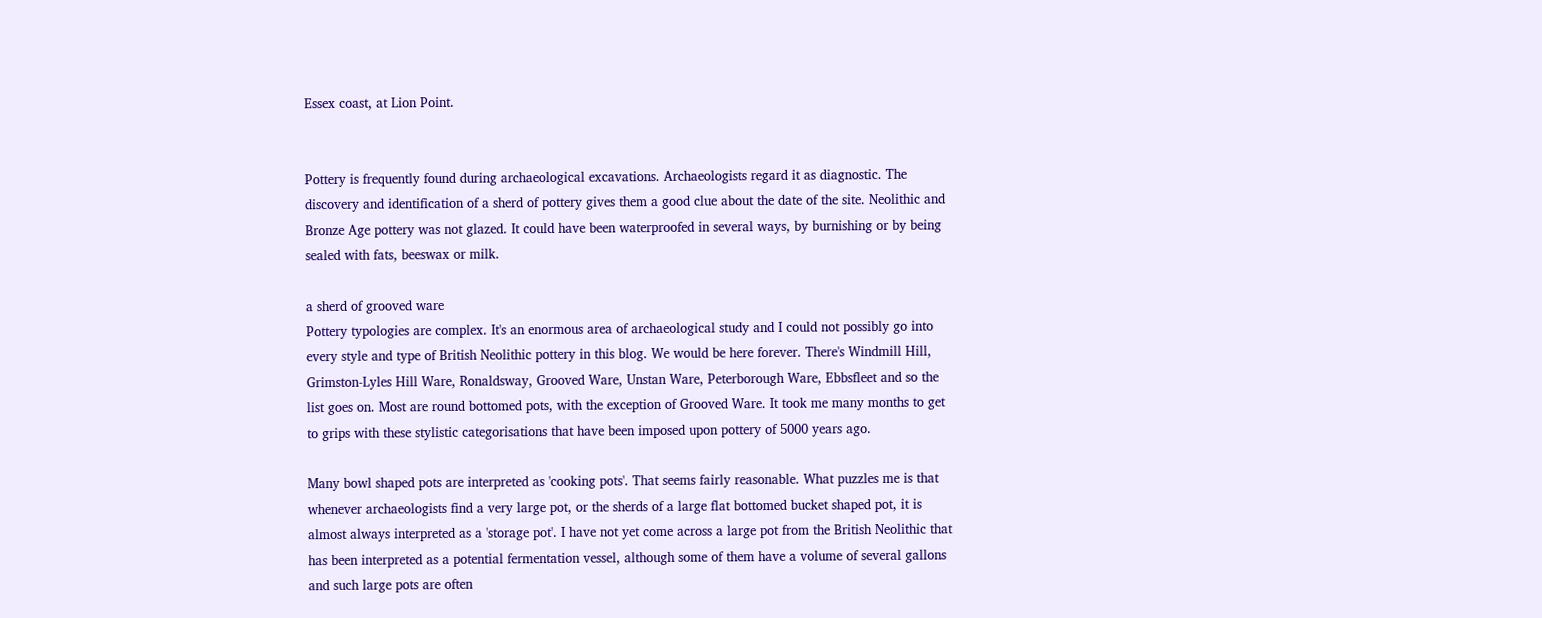Essex coast, at Lion Point.


Pottery is frequently found during archaeological excavations. Archaeologists regard it as diagnostic. The discovery and identification of a sherd of pottery gives them a good clue about the date of the site. Neolithic and Bronze Age pottery was not glazed. It could have been waterproofed in several ways, by burnishing or by being sealed with fats, beeswax or milk.

a sherd of grooved ware
Pottery typologies are complex. It's an enormous area of archaeological study and I could not possibly go into every style and type of British Neolithic pottery in this blog. We would be here forever. There's Windmill Hill, Grimston-Lyles Hill Ware, Ronaldsway, Grooved Ware, Unstan Ware, Peterborough Ware, Ebbsfleet and so the list goes on. Most are round bottomed pots, with the exception of Grooved Ware. It took me many months to get to grips with these stylistic categorisations that have been imposed upon pottery of 5000 years ago.

Many bowl shaped pots are interpreted as 'cooking pots'. That seems fairly reasonable. What puzzles me is that whenever archaeologists find a very large pot, or the sherds of a large flat bottomed bucket shaped pot, it is almost always interpreted as a 'storage pot'. I have not yet come across a large pot from the British Neolithic that has been interpreted as a potential fermentation vessel, although some of them have a volume of several gallons and such large pots are often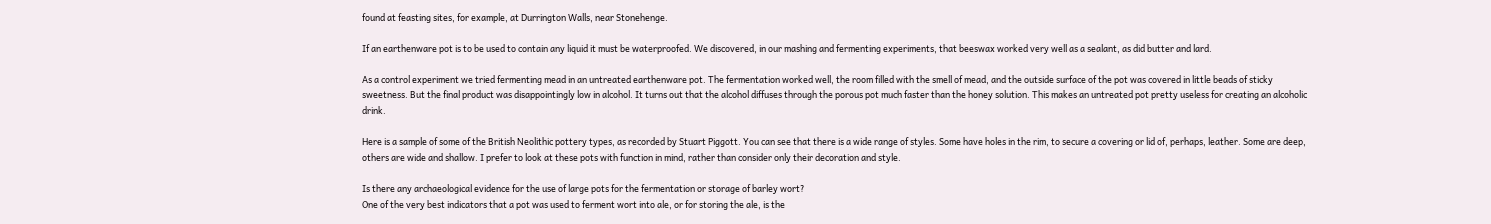found at feasting sites, for example, at Durrington Walls, near Stonehenge.

If an earthenware pot is to be used to contain any liquid it must be waterproofed. We discovered, in our mashing and fermenting experiments, that beeswax worked very well as a sealant, as did butter and lard.

As a control experiment we tried fermenting mead in an untreated earthenware pot. The fermentation worked well, the room filled with the smell of mead, and the outside surface of the pot was covered in little beads of sticky sweetness. But the final product was disappointingly low in alcohol. It turns out that the alcohol diffuses through the porous pot much faster than the honey solution. This makes an untreated pot pretty useless for creating an alcoholic drink.

Here is a sample of some of the British Neolithic pottery types, as recorded by Stuart Piggott. You can see that there is a wide range of styles. Some have holes in the rim, to secure a covering or lid of, perhaps, leather. Some are deep, others are wide and shallow. I prefer to look at these pots with function in mind, rather than consider only their decoration and style.

Is there any archaeological evidence for the use of large pots for the fermentation or storage of barley wort?
One of the very best indicators that a pot was used to ferment wort into ale, or for storing the ale, is the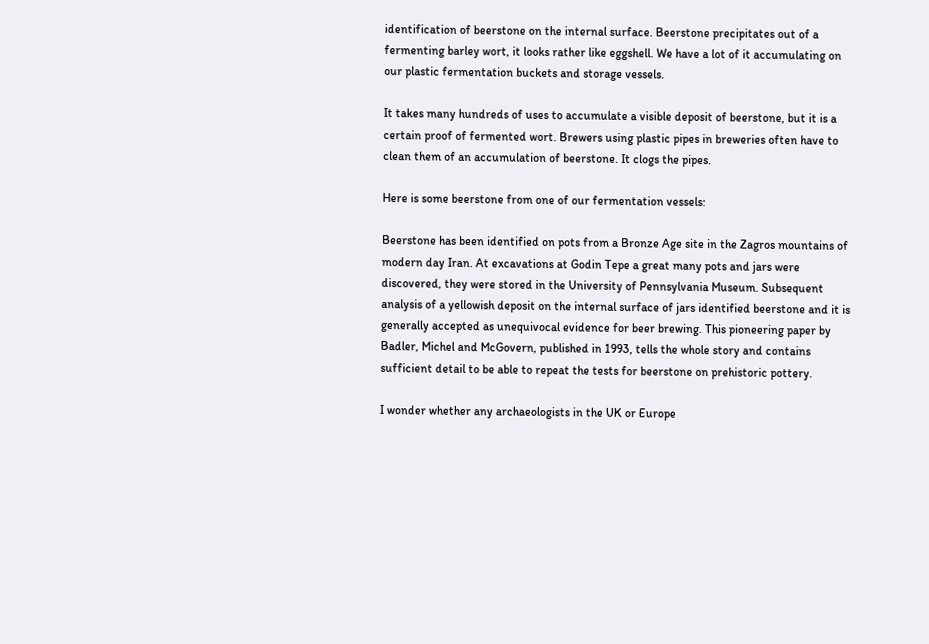identification of beerstone on the internal surface. Beerstone precipitates out of a fermenting barley wort, it looks rather like eggshell. We have a lot of it accumulating on our plastic fermentation buckets and storage vessels.

It takes many hundreds of uses to accumulate a visible deposit of beerstone, but it is a certain proof of fermented wort. Brewers using plastic pipes in breweries often have to clean them of an accumulation of beerstone. It clogs the pipes.

Here is some beerstone from one of our fermentation vessels:

Beerstone has been identified on pots from a Bronze Age site in the Zagros mountains of modern day Iran. At excavations at Godin Tepe a great many pots and jars were discovered, they were stored in the University of Pennsylvania Museum. Subsequent analysis of a yellowish deposit on the internal surface of jars identified beerstone and it is generally accepted as unequivocal evidence for beer brewing. This pioneering paper by Badler, Michel and McGovern, published in 1993, tells the whole story and contains sufficient detail to be able to repeat the tests for beerstone on prehistoric pottery.

I wonder whether any archaeologists in the UK or Europe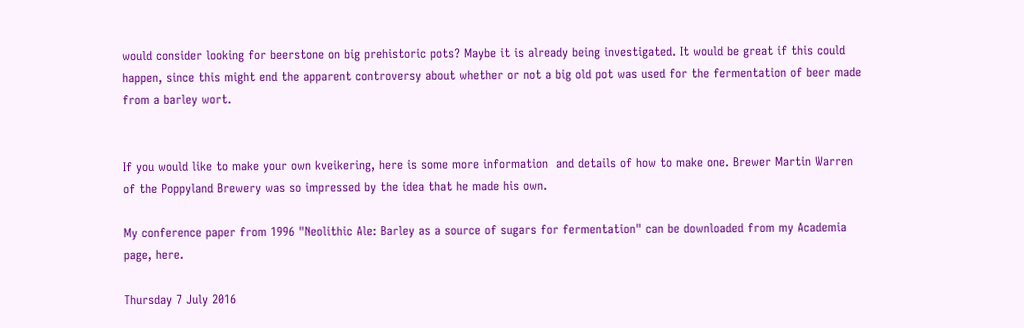would consider looking for beerstone on big prehistoric pots? Maybe it is already being investigated. It would be great if this could happen, since this might end the apparent controversy about whether or not a big old pot was used for the fermentation of beer made from a barley wort.


If you would like to make your own kveikering, here is some more information  and details of how to make one. Brewer Martin Warren of the Poppyland Brewery was so impressed by the idea that he made his own.

My conference paper from 1996 "Neolithic Ale: Barley as a source of sugars for fermentation" can be downloaded from my Academia page, here.

Thursday 7 July 2016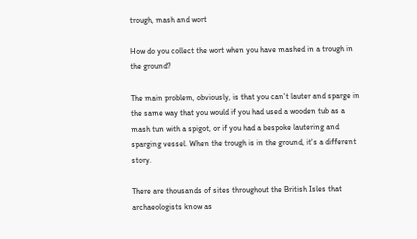trough, mash and wort

How do you collect the wort when you have mashed in a trough in the ground?

The main problem, obviously, is that you can't lauter and sparge in the same way that you would if you had used a wooden tub as a mash tun with a spigot, or if you had a bespoke lautering and sparging vessel. When the trough is in the ground, it's a different story.

There are thousands of sites throughout the British Isles that archaeologists know as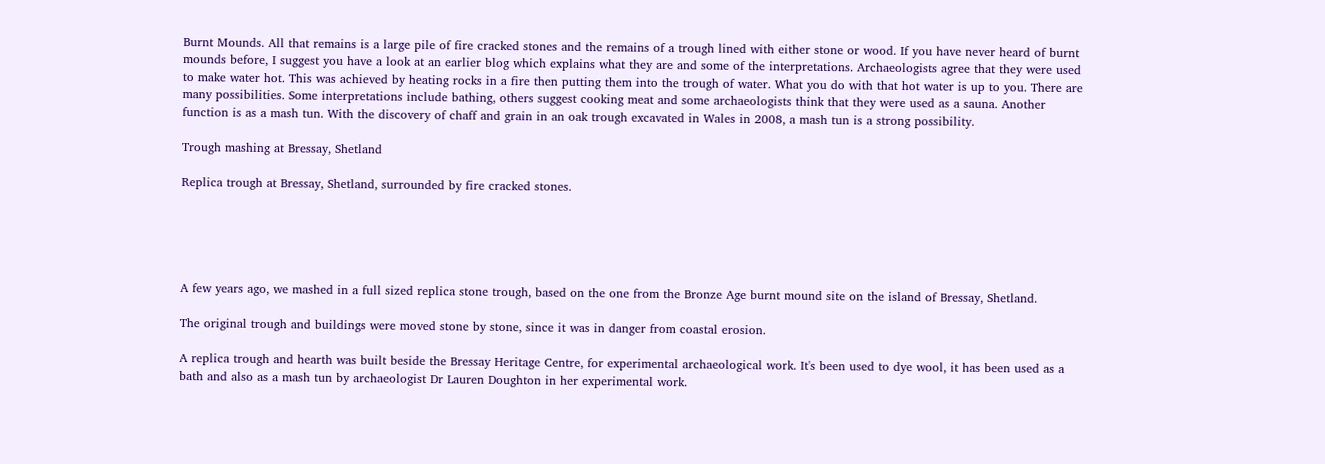Burnt Mounds. All that remains is a large pile of fire cracked stones and the remains of a trough lined with either stone or wood. If you have never heard of burnt mounds before, I suggest you have a look at an earlier blog which explains what they are and some of the interpretations. Archaeologists agree that they were used to make water hot. This was achieved by heating rocks in a fire then putting them into the trough of water. What you do with that hot water is up to you. There are many possibilities. Some interpretations include bathing, others suggest cooking meat and some archaeologists think that they were used as a sauna. Another function is as a mash tun. With the discovery of chaff and grain in an oak trough excavated in Wales in 2008, a mash tun is a strong possibility.

Trough mashing at Bressay, Shetland

Replica trough at Bressay, Shetland, surrounded by fire cracked stones.





A few years ago, we mashed in a full sized replica stone trough, based on the one from the Bronze Age burnt mound site on the island of Bressay, Shetland.

The original trough and buildings were moved stone by stone, since it was in danger from coastal erosion.

A replica trough and hearth was built beside the Bressay Heritage Centre, for experimental archaeological work. It's been used to dye wool, it has been used as a bath and also as a mash tun by archaeologist Dr Lauren Doughton in her experimental work.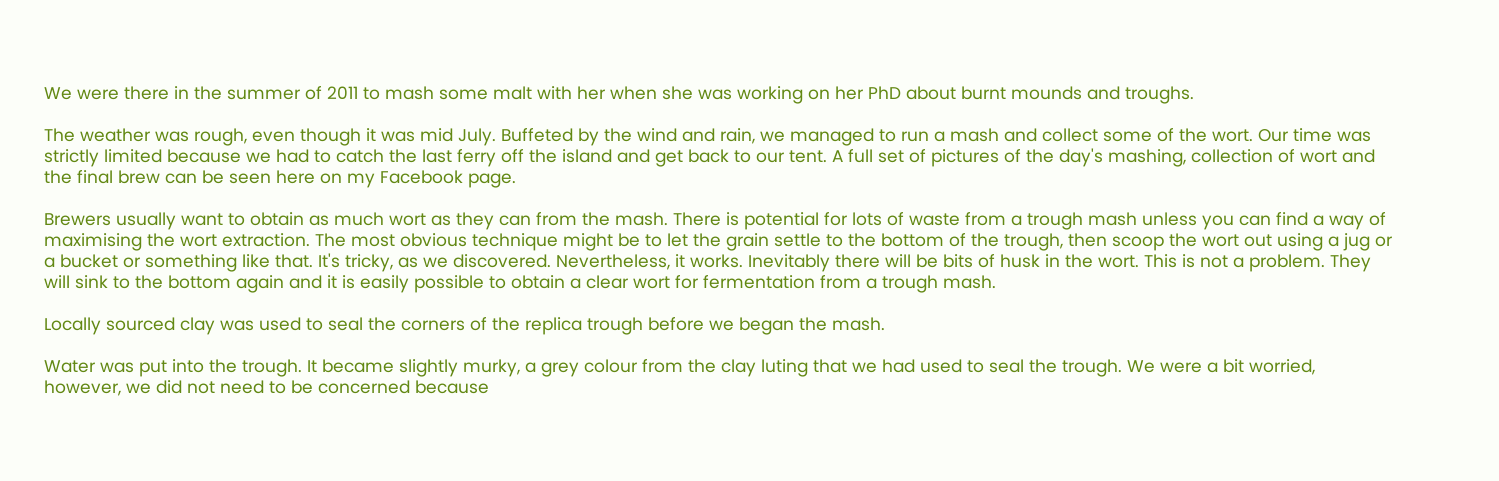We were there in the summer of 2011 to mash some malt with her when she was working on her PhD about burnt mounds and troughs.

The weather was rough, even though it was mid July. Buffeted by the wind and rain, we managed to run a mash and collect some of the wort. Our time was strictly limited because we had to catch the last ferry off the island and get back to our tent. A full set of pictures of the day's mashing, collection of wort and the final brew can be seen here on my Facebook page.

Brewers usually want to obtain as much wort as they can from the mash. There is potential for lots of waste from a trough mash unless you can find a way of maximising the wort extraction. The most obvious technique might be to let the grain settle to the bottom of the trough, then scoop the wort out using a jug or a bucket or something like that. It's tricky, as we discovered. Nevertheless, it works. Inevitably there will be bits of husk in the wort. This is not a problem. They will sink to the bottom again and it is easily possible to obtain a clear wort for fermentation from a trough mash.

Locally sourced clay was used to seal the corners of the replica trough before we began the mash.

Water was put into the trough. It became slightly murky, a grey colour from the clay luting that we had used to seal the trough. We were a bit worried, however, we did not need to be concerned because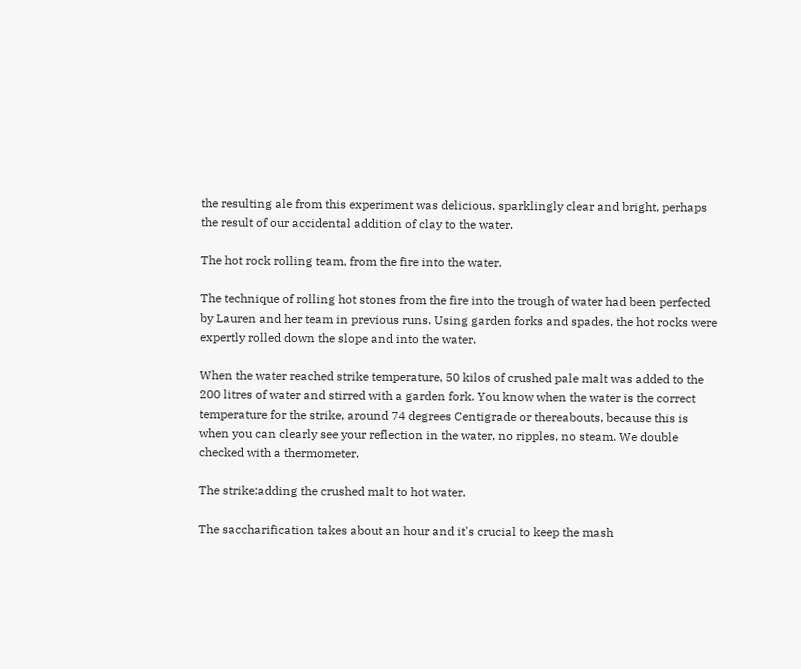the resulting ale from this experiment was delicious, sparklingly clear and bright, perhaps the result of our accidental addition of clay to the water.

The hot rock rolling team, from the fire into the water.

The technique of rolling hot stones from the fire into the trough of water had been perfected by Lauren and her team in previous runs. Using garden forks and spades, the hot rocks were expertly rolled down the slope and into the water.

When the water reached strike temperature, 50 kilos of crushed pale malt was added to the 200 litres of water and stirred with a garden fork. You know when the water is the correct temperature for the strike, around 74 degrees Centigrade or thereabouts, because this is when you can clearly see your reflection in the water, no ripples, no steam. We double checked with a thermometer.

The strike:adding the crushed malt to hot water.

The saccharification takes about an hour and it's crucial to keep the mash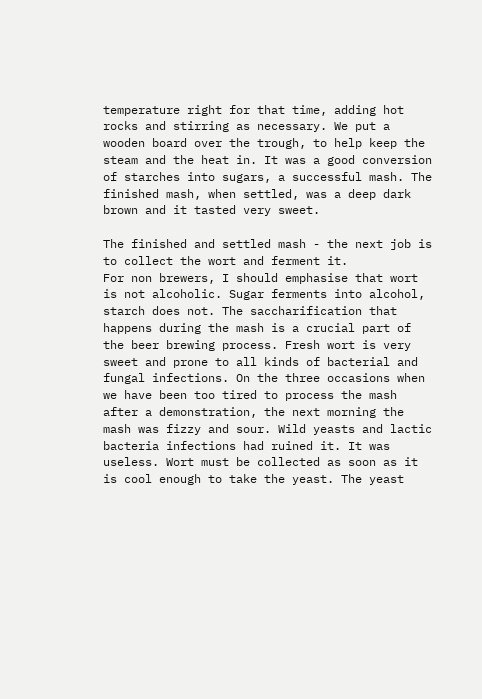temperature right for that time, adding hot rocks and stirring as necessary. We put a wooden board over the trough, to help keep the steam and the heat in. It was a good conversion of starches into sugars, a successful mash. The finished mash, when settled, was a deep dark brown and it tasted very sweet.

The finished and settled mash - the next job is to collect the wort and ferment it.
For non brewers, I should emphasise that wort is not alcoholic. Sugar ferments into alcohol, starch does not. The saccharification that happens during the mash is a crucial part of the beer brewing process. Fresh wort is very sweet and prone to all kinds of bacterial and fungal infections. On the three occasions when we have been too tired to process the mash after a demonstration, the next morning the mash was fizzy and sour. Wild yeasts and lactic bacteria infections had ruined it. It was useless. Wort must be collected as soon as it is cool enough to take the yeast. The yeast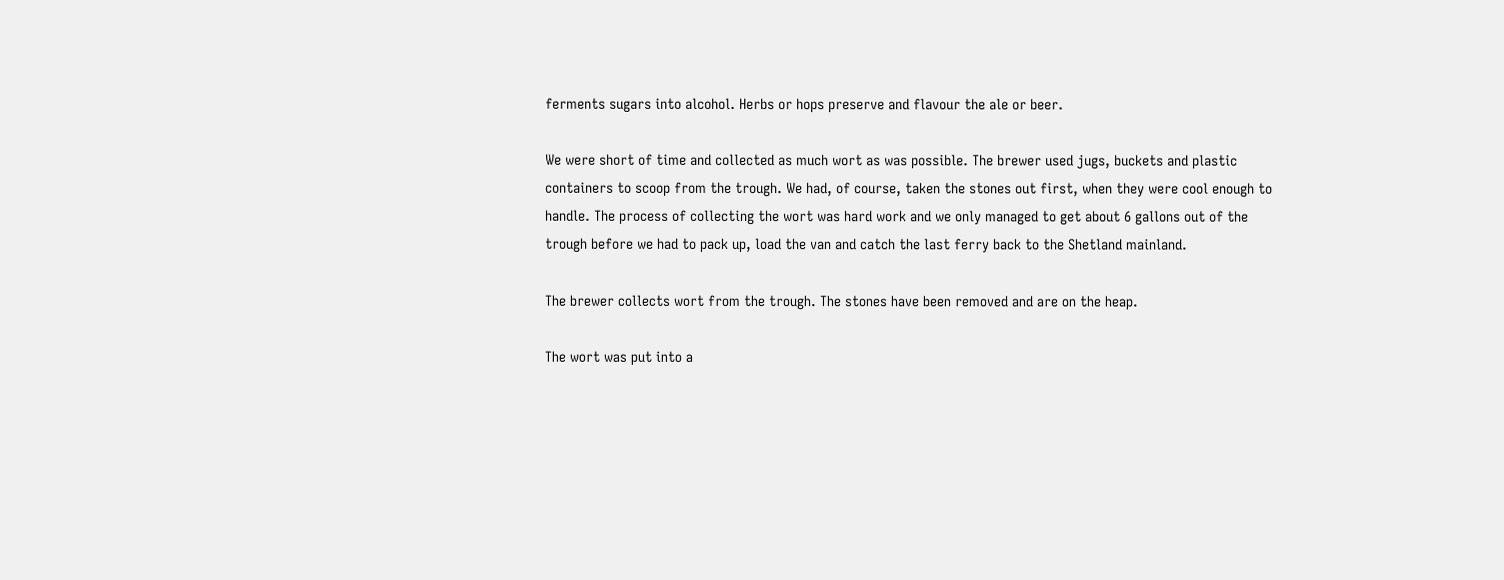ferments sugars into alcohol. Herbs or hops preserve and flavour the ale or beer.

We were short of time and collected as much wort as was possible. The brewer used jugs, buckets and plastic containers to scoop from the trough. We had, of course, taken the stones out first, when they were cool enough to handle. The process of collecting the wort was hard work and we only managed to get about 6 gallons out of the trough before we had to pack up, load the van and catch the last ferry back to the Shetland mainland.

The brewer collects wort from the trough. The stones have been removed and are on the heap.

The wort was put into a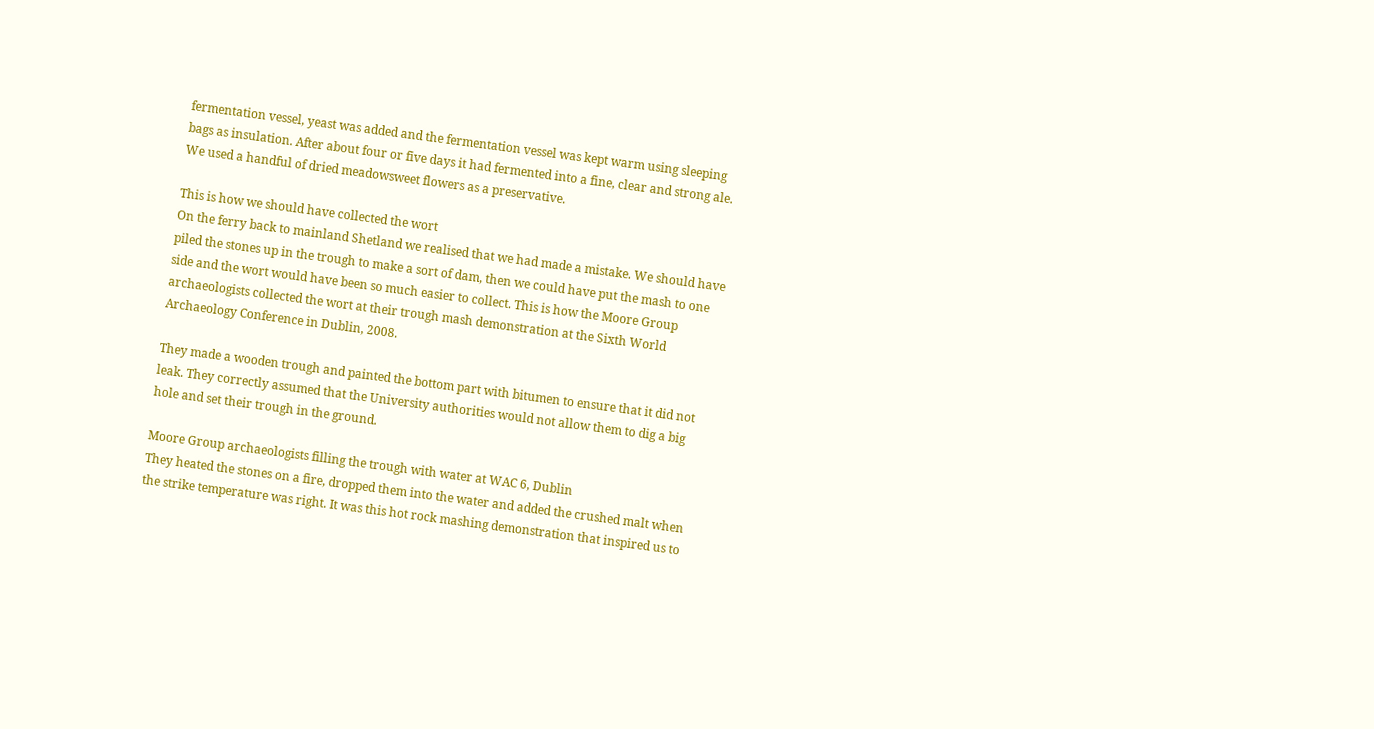fermentation vessel, yeast was added and the fermentation vessel was kept warm using sleeping bags as insulation. After about four or five days it had fermented into a fine, clear and strong ale. We used a handful of dried meadowsweet flowers as a preservative.

This is how we should have collected the wort
On the ferry back to mainland Shetland we realised that we had made a mistake. We should have piled the stones up in the trough to make a sort of dam, then we could have put the mash to one side and the wort would have been so much easier to collect. This is how the Moore Group archaeologists collected the wort at their trough mash demonstration at the Sixth World Archaeology Conference in Dublin, 2008.

They made a wooden trough and painted the bottom part with bitumen to ensure that it did not leak. They correctly assumed that the University authorities would not allow them to dig a big hole and set their trough in the ground.

Moore Group archaeologists filling the trough with water at WAC 6, Dublin
They heated the stones on a fire, dropped them into the water and added the crushed malt when the strike temperature was right. It was this hot rock mashing demonstration that inspired us to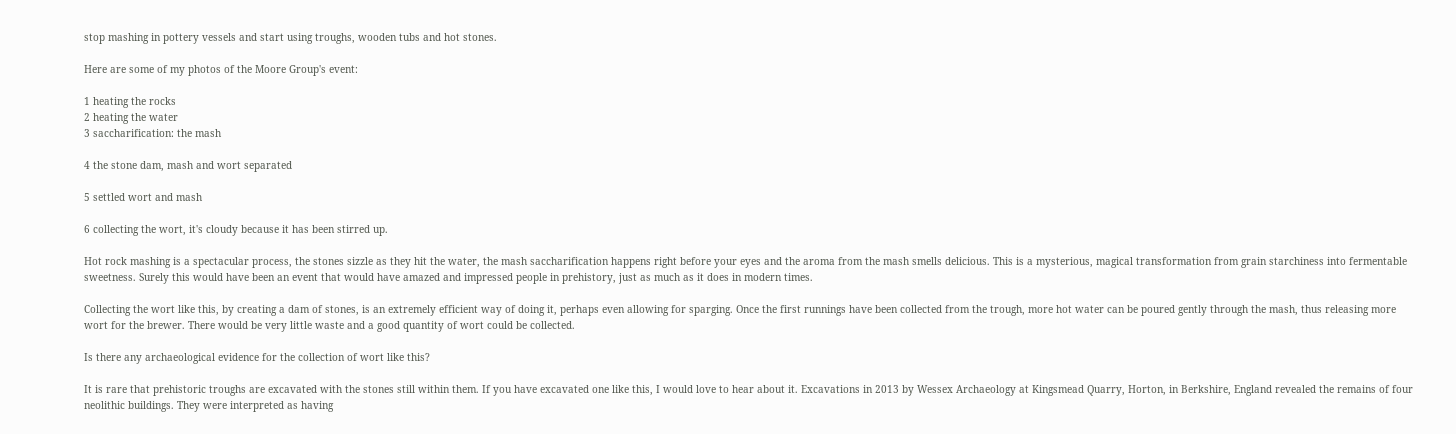stop mashing in pottery vessels and start using troughs, wooden tubs and hot stones.

Here are some of my photos of the Moore Group's event:

1 heating the rocks
2 heating the water
3 saccharification: the mash

4 the stone dam, mash and wort separated

5 settled wort and mash

6 collecting the wort, it's cloudy because it has been stirred up.

Hot rock mashing is a spectacular process, the stones sizzle as they hit the water, the mash saccharification happens right before your eyes and the aroma from the mash smells delicious. This is a mysterious, magical transformation from grain starchiness into fermentable sweetness. Surely this would have been an event that would have amazed and impressed people in prehistory, just as much as it does in modern times.

Collecting the wort like this, by creating a dam of stones, is an extremely efficient way of doing it, perhaps even allowing for sparging. Once the first runnings have been collected from the trough, more hot water can be poured gently through the mash, thus releasing more wort for the brewer. There would be very little waste and a good quantity of wort could be collected.

Is there any archaeological evidence for the collection of wort like this?

It is rare that prehistoric troughs are excavated with the stones still within them. If you have excavated one like this, I would love to hear about it. Excavations in 2013 by Wessex Archaeology at Kingsmead Quarry, Horton, in Berkshire, England revealed the remains of four neolithic buildings. They were interpreted as having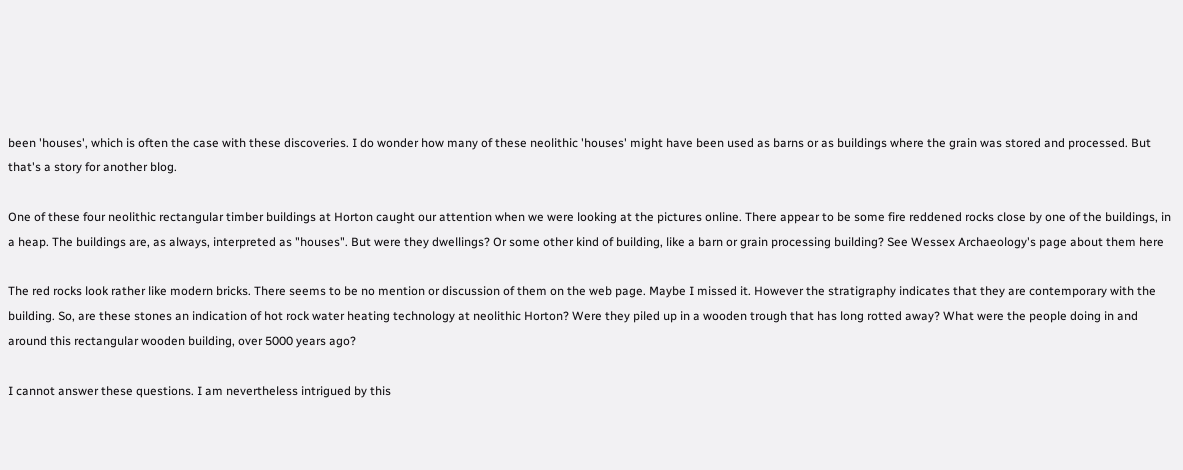been 'houses', which is often the case with these discoveries. I do wonder how many of these neolithic 'houses' might have been used as barns or as buildings where the grain was stored and processed. But that's a story for another blog.

One of these four neolithic rectangular timber buildings at Horton caught our attention when we were looking at the pictures online. There appear to be some fire reddened rocks close by one of the buildings, in a heap. The buildings are, as always, interpreted as "houses". But were they dwellings? Or some other kind of building, like a barn or grain processing building? See Wessex Archaeology's page about them here

The red rocks look rather like modern bricks. There seems to be no mention or discussion of them on the web page. Maybe I missed it. However the stratigraphy indicates that they are contemporary with the building. So, are these stones an indication of hot rock water heating technology at neolithic Horton? Were they piled up in a wooden trough that has long rotted away? What were the people doing in and around this rectangular wooden building, over 5000 years ago?

I cannot answer these questions. I am nevertheless intrigued by this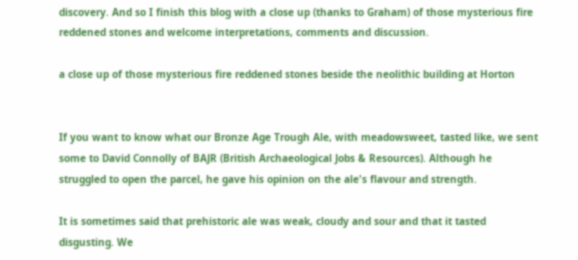discovery. And so I finish this blog with a close up (thanks to Graham) of those mysterious fire reddened stones and welcome interpretations, comments and discussion.

a close up of those mysterious fire reddened stones beside the neolithic building at Horton


If you want to know what our Bronze Age Trough Ale, with meadowsweet, tasted like, we sent some to David Connolly of BAJR (British Archaeological Jobs & Resources). Although he struggled to open the parcel, he gave his opinion on the ale's flavour and strength.

It is sometimes said that prehistoric ale was weak, cloudy and sour and that it tasted disgusting. We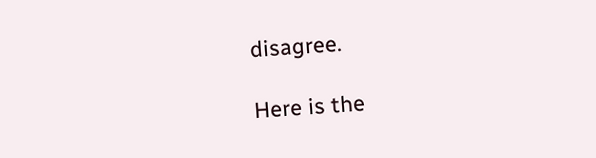disagree.

Here is the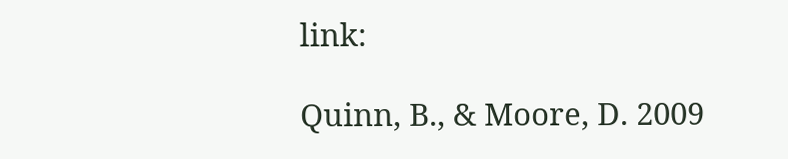link:

Quinn, B., & Moore, D. 2009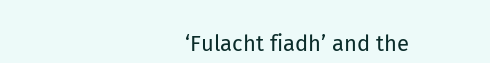‘Fulacht fiadh’ and the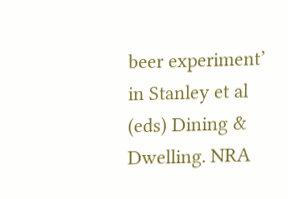beer experiment’ in Stanley et al (eds) Dining & Dwelling. NRA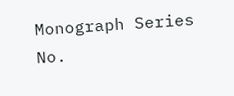Monograph Series No.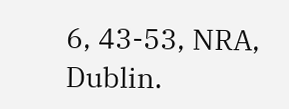6, 43-53, NRA, Dublin.